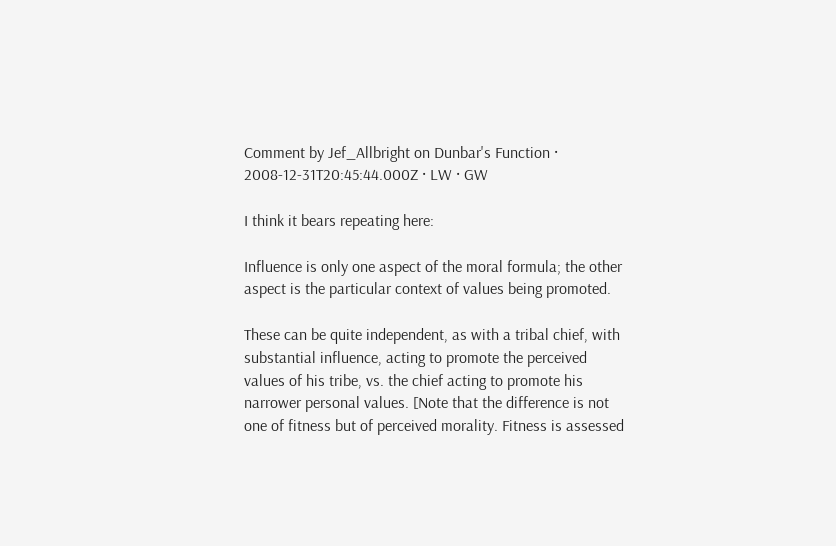Comment by Jef_Allbright on Dunbar's Function · 2008-12-31T20:45:44.000Z · LW · GW

I think it bears repeating here:

Influence is only one aspect of the moral formula; the other aspect is the particular context of values being promoted.

These can be quite independent, as with a tribal chief, with substantial influence, acting to promote the perceived values of his tribe, vs. the chief acting to promote his narrower personal values. [Note that the difference is not one of fitness but of perceived morality. Fitness is assessed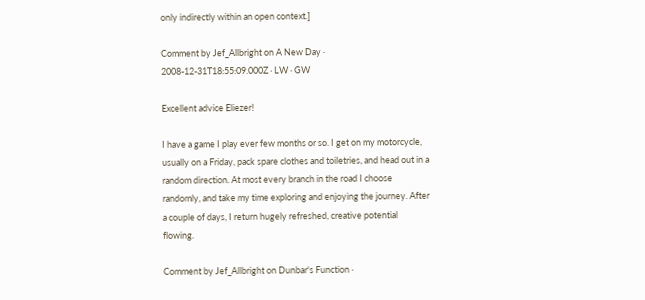only indirectly within an open context.]

Comment by Jef_Allbright on A New Day · 2008-12-31T18:55:09.000Z · LW · GW

Excellent advice Eliezer!

I have a game I play ever few months or so. I get on my motorcycle, usually on a Friday, pack spare clothes and toiletries, and head out in a random direction. At most every branch in the road I choose randomly, and take my time exploring and enjoying the journey. After a couple of days, I return hugely refreshed, creative potential flowing.

Comment by Jef_Allbright on Dunbar's Function ·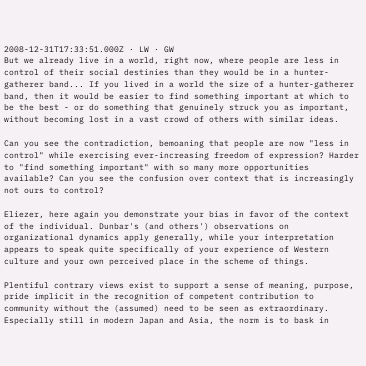2008-12-31T17:33:51.000Z · LW · GW
But we already live in a world, right now, where people are less in control of their social destinies than they would be in a hunter-gatherer band... If you lived in a world the size of a hunter-gatherer band, then it would be easier to find something important at which to be the best - or do something that genuinely struck you as important, without becoming lost in a vast crowd of others with similar ideas.

Can you see the contradiction, bemoaning that people are now "less in control" while exercising ever-increasing freedom of expression? Harder to "find something important" with so many more opportunities available? Can you see the confusion over context that is increasingly not ours to control?

Eliezer, here again you demonstrate your bias in favor of the context of the individual. Dunbar's (and others') observations on organizational dynamics apply generally, while your interpretation appears to speak quite specifically of your experience of Western culture and your own perceived place in the scheme of things.

Plentiful contrary views exist to support a sense of meaning, purpose, pride implicit in the recognition of competent contribution to community without the (assumed) need to be seen as extraordinary. Especially still in modern Japan and Asia, the norm is to bask in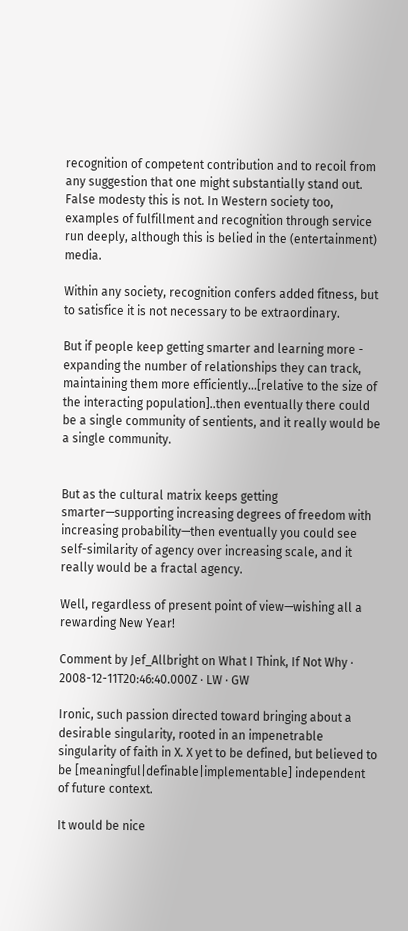recognition of competent contribution and to recoil from any suggestion that one might substantially stand out. False modesty this is not. In Western society too, examples of fulfillment and recognition through service run deeply, although this is belied in the (entertainment) media.

Within any society, recognition confers added fitness, but to satisfice it is not necessary to be extraordinary.

But if people keep getting smarter and learning more - expanding the number of relationships they can track, maintaining them more efficiently...[relative to the size of the interacting population]..then eventually there could be a single community of sentients, and it really would be a single community.


But as the cultural matrix keeps getting smarter—supporting increasing degrees of freedom with increasing probability—then eventually you could see self-similarity of agency over increasing scale, and it really would be a fractal agency.

Well, regardless of present point of view—wishing all a rewarding New Year!

Comment by Jef_Allbright on What I Think, If Not Why · 2008-12-11T20:46:40.000Z · LW · GW

Ironic, such passion directed toward bringing about a desirable singularity, rooted in an impenetrable singularity of faith in X. X yet to be defined, but believed to be [meaningful|definable|implementable] independent of future context.

It would be nice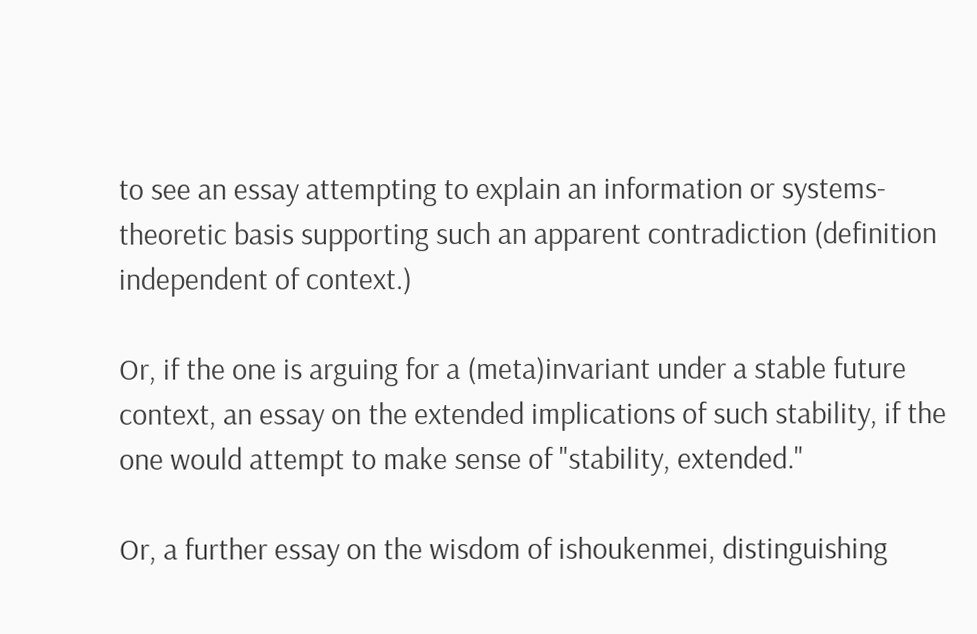to see an essay attempting to explain an information or systems-theoretic basis supporting such an apparent contradiction (definition independent of context.)

Or, if the one is arguing for a (meta)invariant under a stable future context, an essay on the extended implications of such stability, if the one would attempt to make sense of "stability, extended."

Or, a further essay on the wisdom of ishoukenmei, distinguishing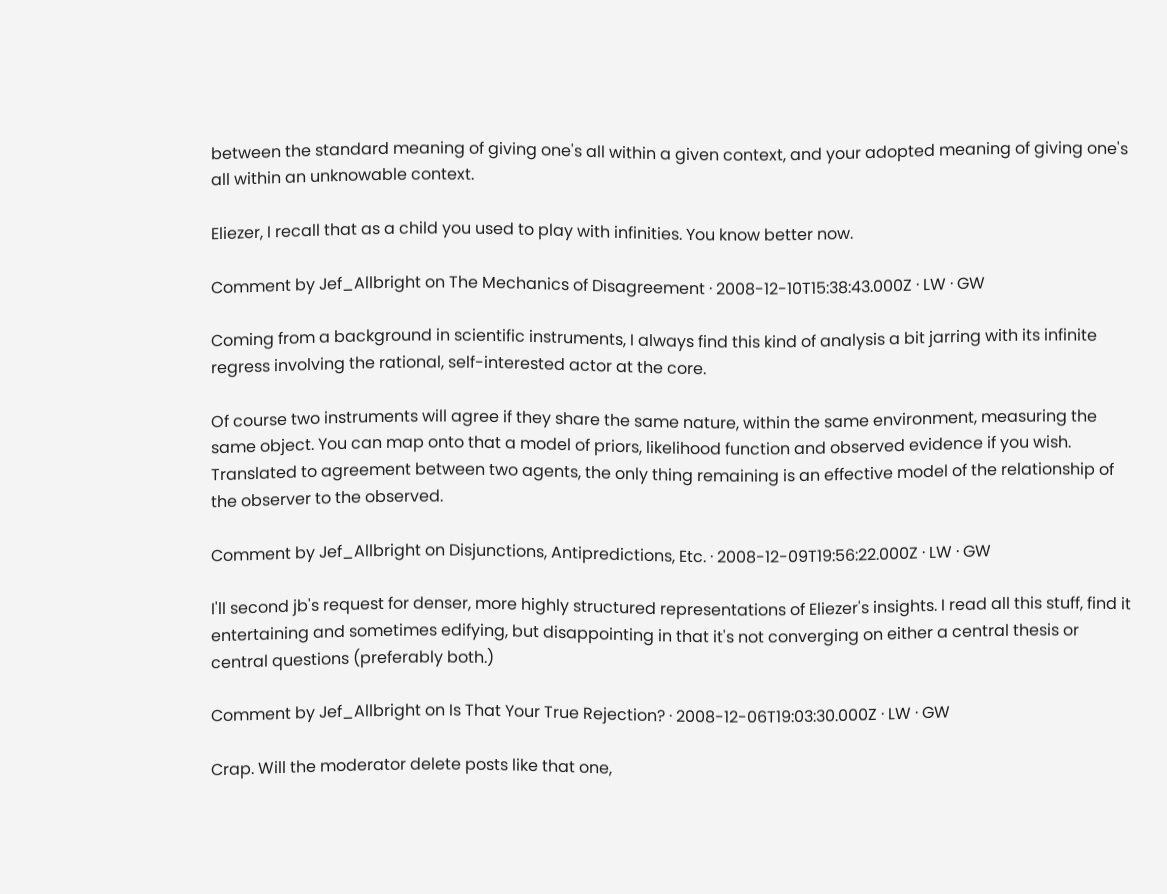between the standard meaning of giving one's all within a given context, and your adopted meaning of giving one's all within an unknowable context.

Eliezer, I recall that as a child you used to play with infinities. You know better now.

Comment by Jef_Allbright on The Mechanics of Disagreement · 2008-12-10T15:38:43.000Z · LW · GW

Coming from a background in scientific instruments, I always find this kind of analysis a bit jarring with its infinite regress involving the rational, self-interested actor at the core.

Of course two instruments will agree if they share the same nature, within the same environment, measuring the same object. You can map onto that a model of priors, likelihood function and observed evidence if you wish. Translated to agreement between two agents, the only thing remaining is an effective model of the relationship of the observer to the observed.

Comment by Jef_Allbright on Disjunctions, Antipredictions, Etc. · 2008-12-09T19:56:22.000Z · LW · GW

I'll second jb's request for denser, more highly structured representations of Eliezer's insights. I read all this stuff, find it entertaining and sometimes edifying, but disappointing in that it's not converging on either a central thesis or central questions (preferably both.)

Comment by Jef_Allbright on Is That Your True Rejection? · 2008-12-06T19:03:30.000Z · LW · GW

Crap. Will the moderator delete posts like that one,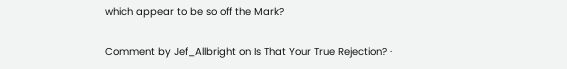which appear to be so off the Mark?

Comment by Jef_Allbright on Is That Your True Rejection? ·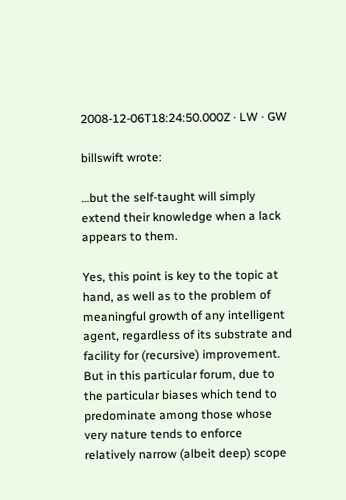2008-12-06T18:24:50.000Z · LW · GW

billswift wrote:

…but the self-taught will simply extend their knowledge when a lack appears to them.

Yes, this point is key to the topic at hand, as well as to the problem of meaningful growth of any intelligent agent, regardless of its substrate and facility for (recursive) improvement. But in this particular forum, due to the particular biases which tend to predominate among those whose very nature tends to enforce relatively narrow (albeit deep) scope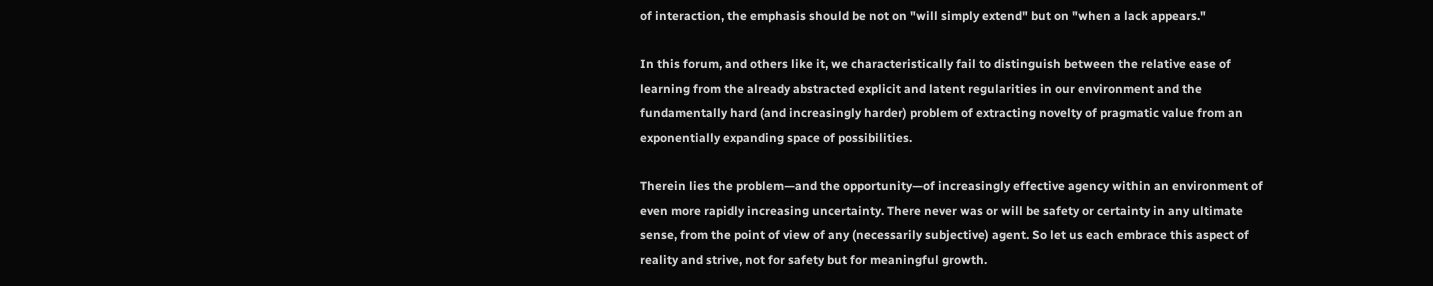of interaction, the emphasis should be not on "will simply extend" but on "when a lack appears."

In this forum, and others like it, we characteristically fail to distinguish between the relative ease of learning from the already abstracted explicit and latent regularities in our environment and the fundamentally hard (and increasingly harder) problem of extracting novelty of pragmatic value from an exponentially expanding space of possibilities.

Therein lies the problem—and the opportunity—of increasingly effective agency within an environment of even more rapidly increasing uncertainty. There never was or will be safety or certainty in any ultimate sense, from the point of view of any (necessarily subjective) agent. So let us each embrace this aspect of reality and strive, not for safety but for meaningful growth.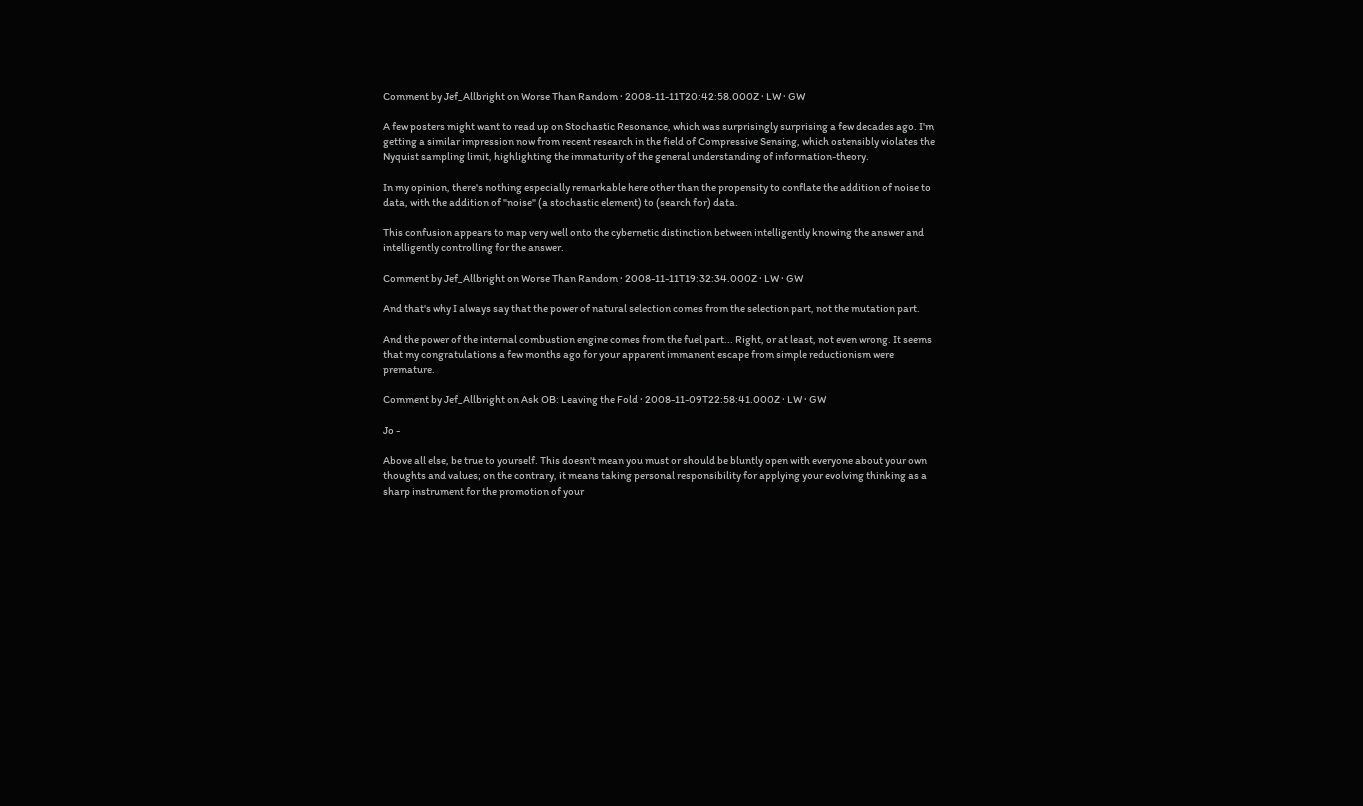Comment by Jef_Allbright on Worse Than Random · 2008-11-11T20:42:58.000Z · LW · GW

A few posters might want to read up on Stochastic Resonance, which was surprisingly surprising a few decades ago. I'm getting a similar impression now from recent research in the field of Compressive Sensing, which ostensibly violates the Nyquist sampling limit, highlighting the immaturity of the general understanding of information-theory.

In my opinion, there's nothing especially remarkable here other than the propensity to conflate the addition of noise to data, with the addition of "noise" (a stochastic element) to (search for) data.

This confusion appears to map very well onto the cybernetic distinction between intelligently knowing the answer and intelligently controlling for the answer.

Comment by Jef_Allbright on Worse Than Random · 2008-11-11T19:32:34.000Z · LW · GW

And that's why I always say that the power of natural selection comes from the selection part, not the mutation part.

And the power of the internal combustion engine comes from the fuel part... Right, or at least, not even wrong. It seems that my congratulations a few months ago for your apparent immanent escape from simple reductionism were premature.

Comment by Jef_Allbright on Ask OB: Leaving the Fold · 2008-11-09T22:58:41.000Z · LW · GW

Jo -

Above all else, be true to yourself. This doesn't mean you must or should be bluntly open with everyone about your own thoughts and values; on the contrary, it means taking personal responsibility for applying your evolving thinking as a sharp instrument for the promotion of your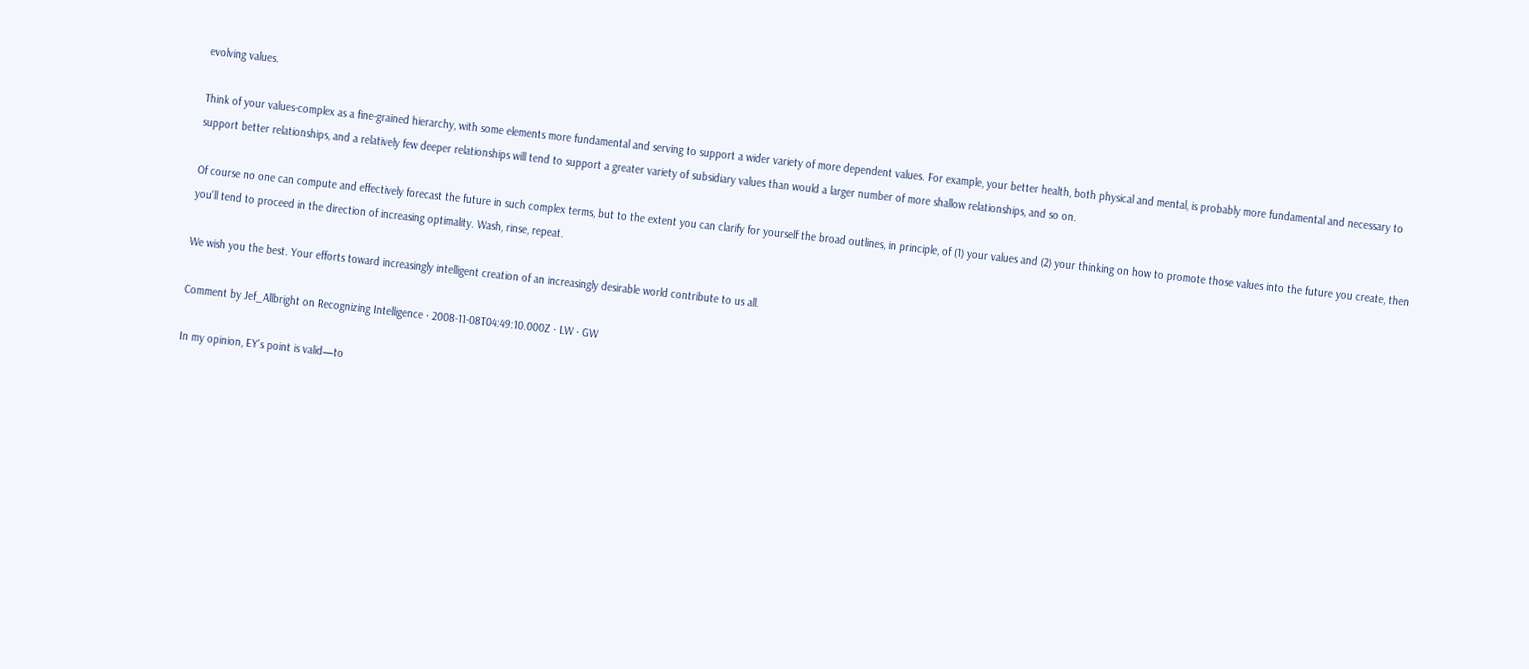evolving values.

Think of your values-complex as a fine-grained hierarchy, with some elements more fundamental and serving to support a wider variety of more dependent values. For example, your better health, both physical and mental, is probably more fundamental and necessary to support better relationships, and a relatively few deeper relationships will tend to support a greater variety of subsidiary values than would a larger number of more shallow relationships, and so on.

Of course no one can compute and effectively forecast the future in such complex terms, but to the extent you can clarify for yourself the broad outlines, in principle, of (1) your values and (2) your thinking on how to promote those values into the future you create, then you'll tend to proceed in the direction of increasing optimality. Wash, rinse, repeat.

We wish you the best. Your efforts toward increasingly intelligent creation of an increasingly desirable world contribute to us all.

Comment by Jef_Allbright on Recognizing Intelligence · 2008-11-08T04:49:10.000Z · LW · GW

In my opinion, EY's point is valid—to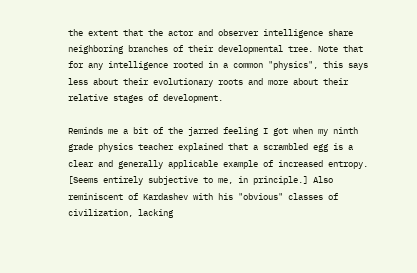the extent that the actor and observer intelligence share neighboring branches of their developmental tree. Note that for any intelligence rooted in a common "physics", this says less about their evolutionary roots and more about their relative stages of development.

Reminds me a bit of the jarred feeling I got when my ninth grade physics teacher explained that a scrambled egg is a clear and generally applicable example of increased entropy. [Seems entirely subjective to me, in principle.] Also reminiscent of Kardashev with his "obvious" classes of civilization, lacking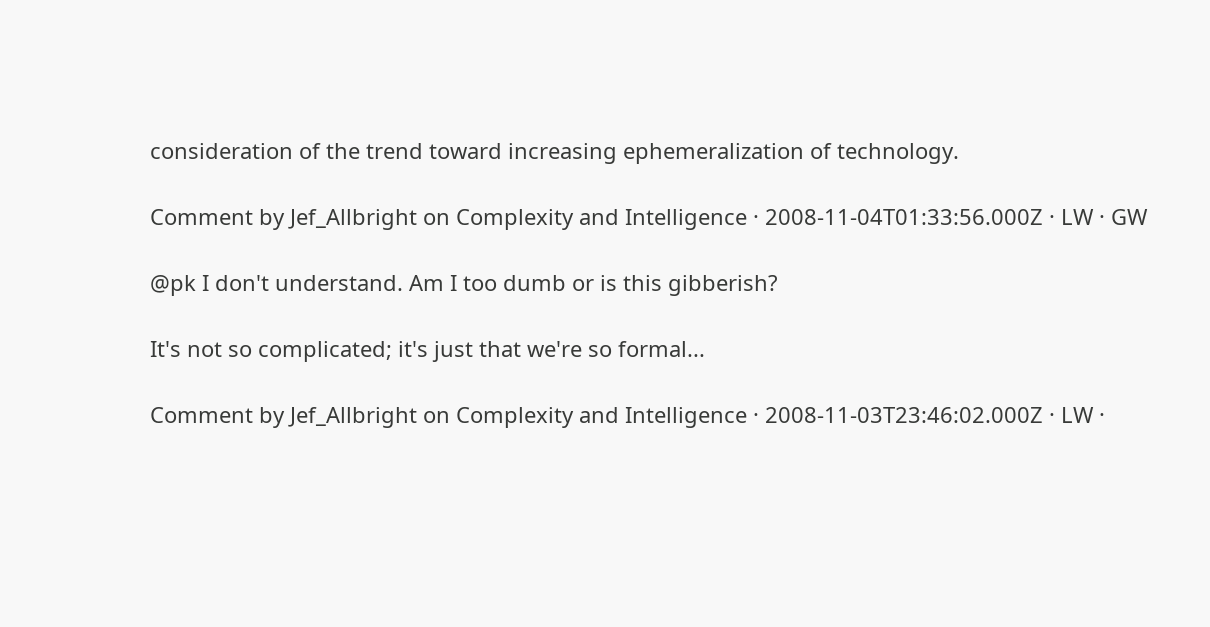consideration of the trend toward increasing ephemeralization of technology.

Comment by Jef_Allbright on Complexity and Intelligence · 2008-11-04T01:33:56.000Z · LW · GW

@pk I don't understand. Am I too dumb or is this gibberish?

It's not so complicated; it's just that we're so formal...

Comment by Jef_Allbright on Complexity and Intelligence · 2008-11-03T23:46:02.000Z · LW ·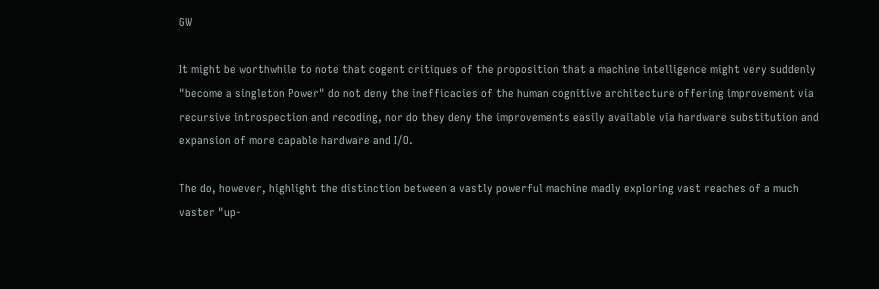GW

It might be worthwhile to note that cogent critiques of the proposition that a machine intelligence might very suddenly "become a singleton Power" do not deny the inefficacies of the human cognitive architecture offering improvement via recursive introspection and recoding, nor do they deny the improvements easily available via hardware substitution and expansion of more capable hardware and I/O.

The do, however, highlight the distinction between a vastly powerful machine madly exploring vast reaches of a much vaster "up-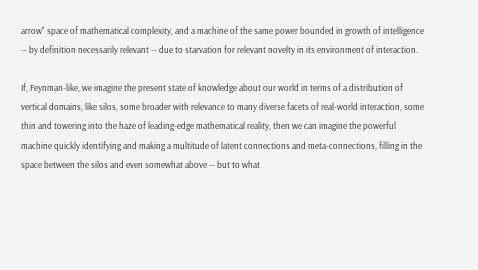arrow" space of mathematical complexity, and a machine of the same power bounded in growth of intelligence -- by definition necessarily relevant -- due to starvation for relevant novelty in its environment of interaction.

If, Feynman-like, we imagine the present state of knowledge about our world in terms of a distribution of vertical domains, like silos, some broader with relevance to many diverse facets of real-world interaction, some thin and towering into the haze of leading-edge mathematical reality, then we can imagine the powerful machine quickly identifying and making a multitude of latent connections and meta-connections, filling in the space between the silos and even somewhat above -- but to what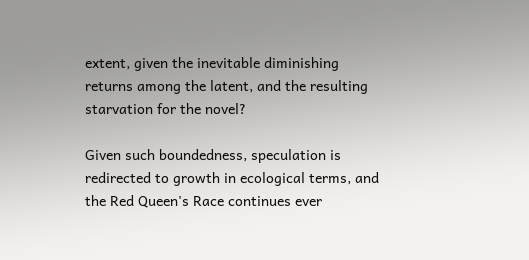extent, given the inevitable diminishing returns among the latent, and the resulting starvation for the novel?

Given such boundedness, speculation is redirected to growth in ecological terms, and the Red Queen's Race continues ever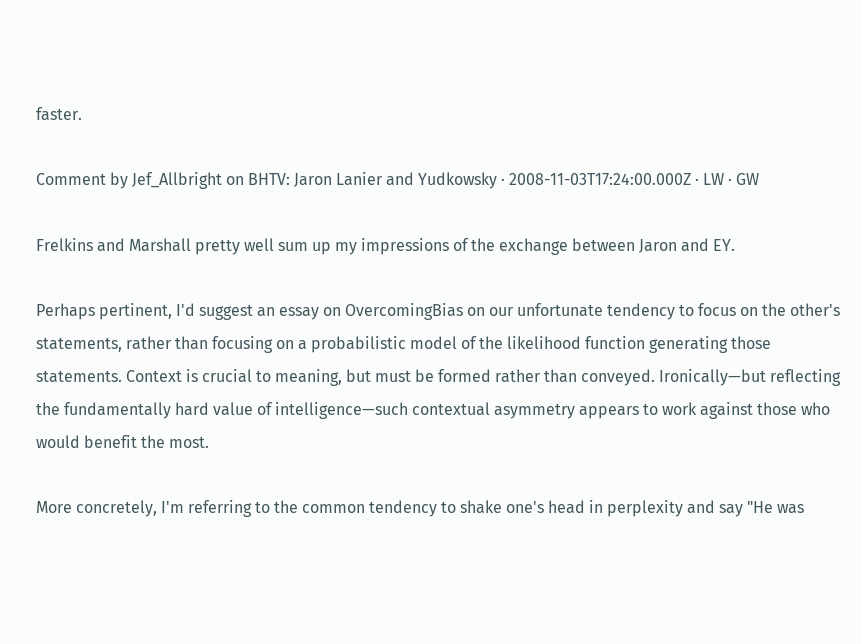faster.

Comment by Jef_Allbright on BHTV: Jaron Lanier and Yudkowsky · 2008-11-03T17:24:00.000Z · LW · GW

Frelkins and Marshall pretty well sum up my impressions of the exchange between Jaron and EY.

Perhaps pertinent, I'd suggest an essay on OvercomingBias on our unfortunate tendency to focus on the other's statements, rather than focusing on a probabilistic model of the likelihood function generating those statements. Context is crucial to meaning, but must be formed rather than conveyed. Ironically—but reflecting the fundamentally hard value of intelligence—such contextual asymmetry appears to work against those who would benefit the most.

More concretely, I'm referring to the common tendency to shake one's head in perplexity and say "He was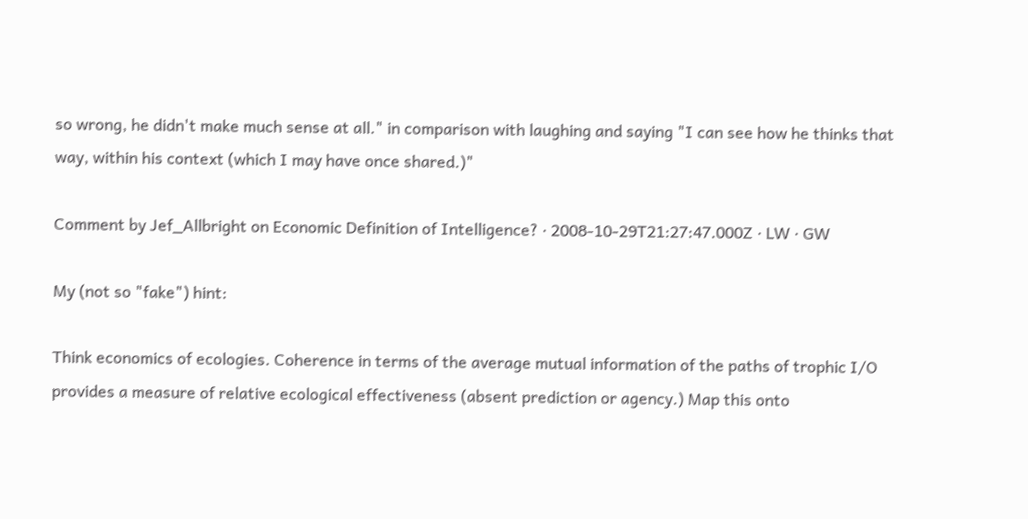so wrong, he didn't make much sense at all." in comparison with laughing and saying "I can see how he thinks that way, within his context (which I may have once shared.)"

Comment by Jef_Allbright on Economic Definition of Intelligence? · 2008-10-29T21:27:47.000Z · LW · GW

My (not so "fake") hint:

Think economics of ecologies. Coherence in terms of the average mutual information of the paths of trophic I/O provides a measure of relative ecological effectiveness (absent prediction or agency.) Map this onto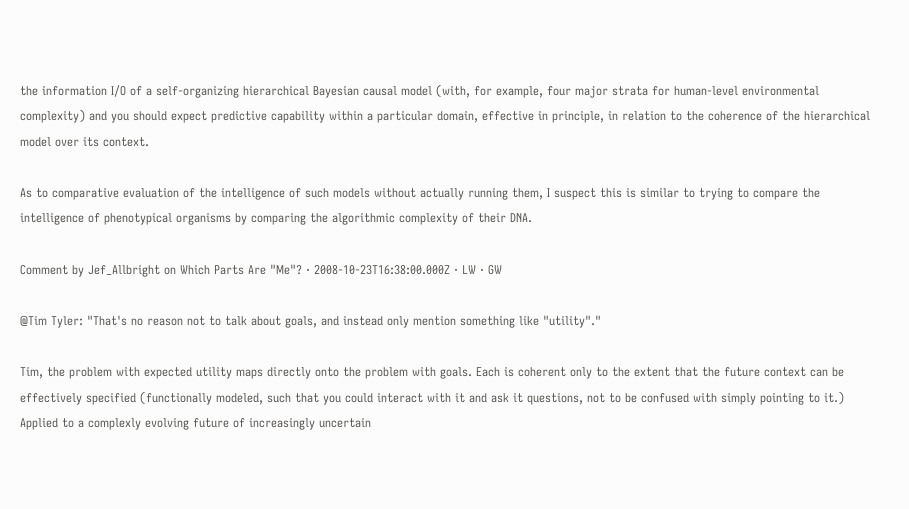the information I/O of a self-organizing hierarchical Bayesian causal model (with, for example, four major strata for human-level environmental complexity) and you should expect predictive capability within a particular domain, effective in principle, in relation to the coherence of the hierarchical model over its context.

As to comparative evaluation of the intelligence of such models without actually running them, I suspect this is similar to trying to compare the intelligence of phenotypical organisms by comparing the algorithmic complexity of their DNA.

Comment by Jef_Allbright on Which Parts Are "Me"? · 2008-10-23T16:38:00.000Z · LW · GW

@Tim Tyler: "That's no reason not to talk about goals, and instead only mention something like "utility"."

Tim, the problem with expected utility maps directly onto the problem with goals. Each is coherent only to the extent that the future context can be effectively specified (functionally modeled, such that you could interact with it and ask it questions, not to be confused with simply pointing to it.) Applied to a complexly evolving future of increasingly uncertain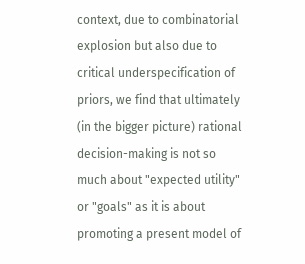context, due to combinatorial explosion but also due to critical underspecification of priors, we find that ultimately (in the bigger picture) rational decision-making is not so much about "expected utility" or "goals" as it is about promoting a present model of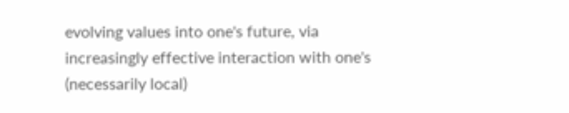evolving values into one's future, via increasingly effective interaction with one's (necessarily local)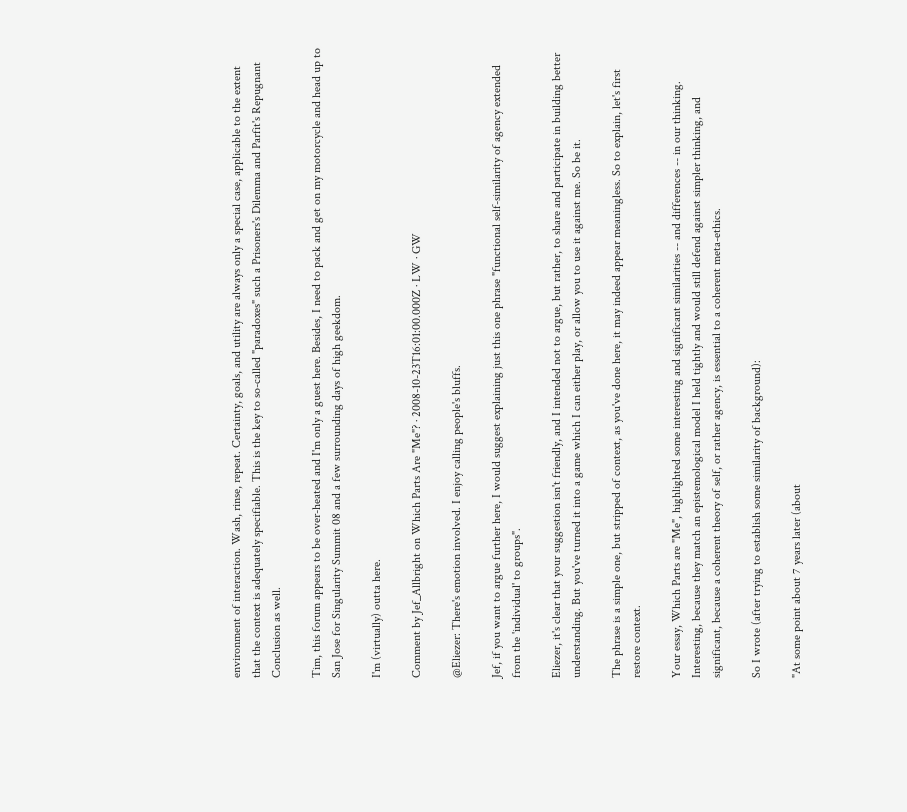environment of interaction. Wash, rinse, repeat. Certainty, goals, and utility are always only a special case, applicable to the extent that the context is adequately specifiable. This is the key to so-called "paradoxes" such a Prisoners's Dilemma and Parfit's Repugnant Conclusion as well.

Tim, this forum appears to be over-heated and I'm only a guest here. Besides, I need to pack and get on my motorcycle and head up to San Jose for Singularity Summit 08 and a few surrounding days of high geekdom.

I'm (virtually) outta here.

Comment by Jef_Allbright on Which Parts Are "Me"? · 2008-10-23T16:01:00.000Z · LW · GW

@Eliezer: There's emotion involved. I enjoy calling people's bluffs.

Jef, if you want to argue further here, I would suggest explaining just this one phrase "functional self-similarity of agency extended from the 'individual' to groups".

Eliezer, it's clear that your suggestion isn't friendly, and I intended not to argue, but rather, to share and participate in building better understanding. But you've turned it into a game which I can either play, or allow you to use it against me. So be it.

The phrase is a simple one, but stripped of context, as you've done here, it may indeed appear meaningless. So to explain, let's first restore context.

Your essay, Which Parts are "Me", highlighted some interesting and significant similarities -- and differences -- in our thinking. Interesting, because they match an epistemological model I held tightly and would still defend against simpler thinking, and significant, because a coherent theory of self, or rather agency, is essential to a coherent meta-ethics.

So I wrote (after trying to establish some similarity of background):

"At some point about 7 years later (about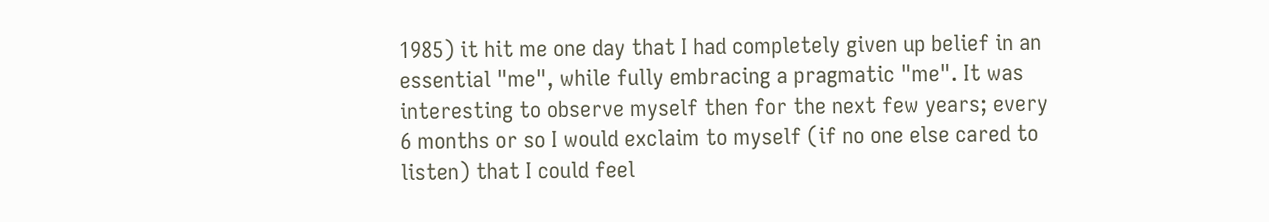1985) it hit me one day that I had completely given up belief in an essential "me", while fully embracing a pragmatic "me". It was interesting to observe myself then for the next few years; every 6 months or so I would exclaim to myself (if no one else cared to listen) that I could feel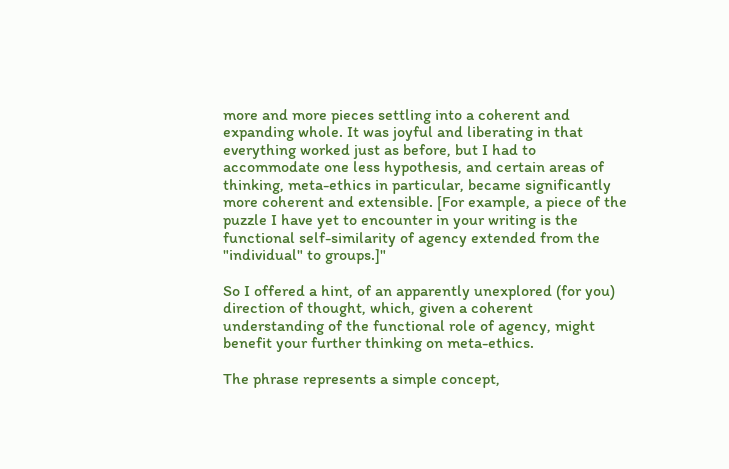more and more pieces settling into a coherent and expanding whole. It was joyful and liberating in that everything worked just as before, but I had to accommodate one less hypothesis, and certain areas of thinking, meta-ethics in particular, became significantly more coherent and extensible. [For example, a piece of the puzzle I have yet to encounter in your writing is the functional self-similarity of agency extended from the "individual" to groups.]"

So I offered a hint, of an apparently unexplored (for you) direction of thought, which, given a coherent understanding of the functional role of agency, might benefit your further thinking on meta-ethics.

The phrase represents a simple concept,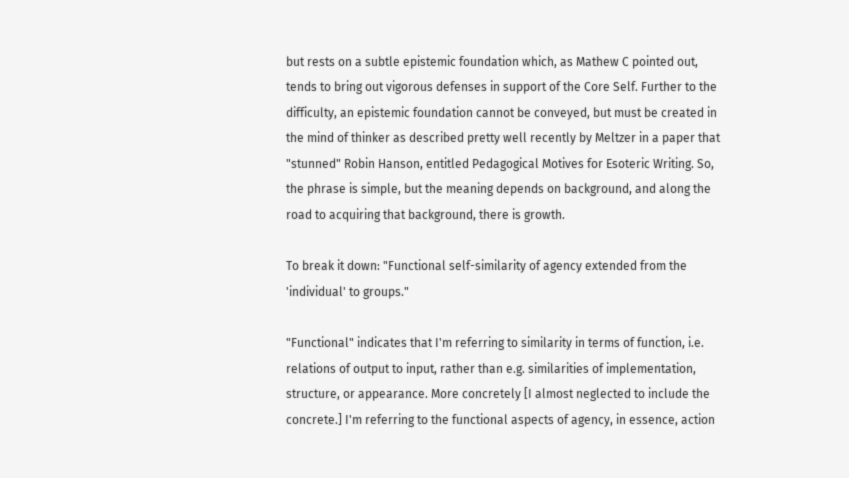but rests on a subtle epistemic foundation which, as Mathew C pointed out, tends to bring out vigorous defenses in support of the Core Self. Further to the difficulty, an epistemic foundation cannot be conveyed, but must be created in the mind of thinker as described pretty well recently by Meltzer in a paper that "stunned" Robin Hanson, entitled Pedagogical Motives for Esoteric Writing. So, the phrase is simple, but the meaning depends on background, and along the road to acquiring that background, there is growth.

To break it down: "Functional self-similarity of agency extended from the 'individual' to groups."

"Functional" indicates that I'm referring to similarity in terms of function, i.e. relations of output to input, rather than e.g. similarities of implementation, structure, or appearance. More concretely [I almost neglected to include the concrete.] I'm referring to the functional aspects of agency, in essence, action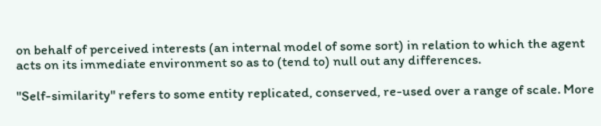on behalf of perceived interests (an internal model of some sort) in relation to which the agent acts on its immediate environment so as to (tend to) null out any differences.

"Self-similarity" refers to some entity replicated, conserved, re-used over a range of scale. More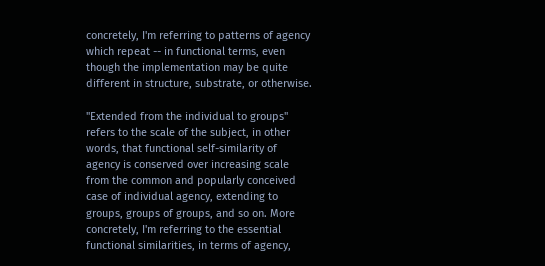concretely, I'm referring to patterns of agency which repeat -- in functional terms, even though the implementation may be quite different in structure, substrate, or otherwise.

"Extended from the individual to groups" refers to the scale of the subject, in other words, that functional self-similarity of agency is conserved over increasing scale from the common and popularly conceived case of individual agency, extending to groups, groups of groups, and so on. More concretely, I'm referring to the essential functional similarities, in terms of agency,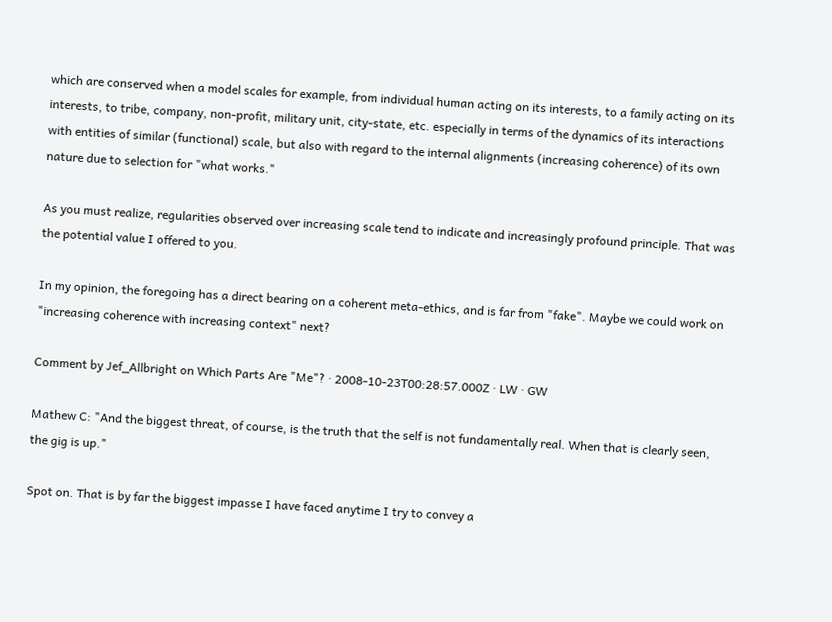which are conserved when a model scales for example, from individual human acting on its interests, to a family acting on its interests, to tribe, company, non-profit, military unit, city-state, etc. especially in terms of the dynamics of its interactions with entities of similar (functional) scale, but also with regard to the internal alignments (increasing coherence) of its own nature due to selection for "what works."

As you must realize, regularities observed over increasing scale tend to indicate and increasingly profound principle. That was the potential value I offered to you.

In my opinion, the foregoing has a direct bearing on a coherent meta-ethics, and is far from "fake". Maybe we could work on "increasing coherence with increasing context" next?

Comment by Jef_Allbright on Which Parts Are "Me"? · 2008-10-23T00:28:57.000Z · LW · GW

Mathew C: "And the biggest threat, of course, is the truth that the self is not fundamentally real. When that is clearly seen, the gig is up."

Spot on. That is by far the biggest impasse I have faced anytime I try to convey a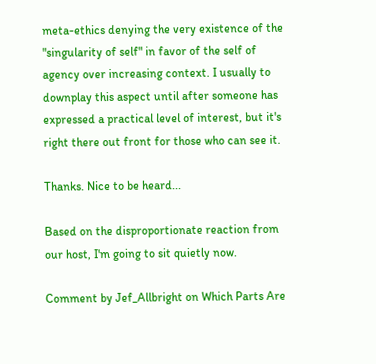meta-ethics denying the very existence of the "singularity of self" in favor of the self of agency over increasing context. I usually to downplay this aspect until after someone has expressed a practical level of interest, but it's right there out front for those who can see it.

Thanks. Nice to be heard...

Based on the disproportionate reaction from our host, I'm going to sit quietly now.

Comment by Jef_Allbright on Which Parts Are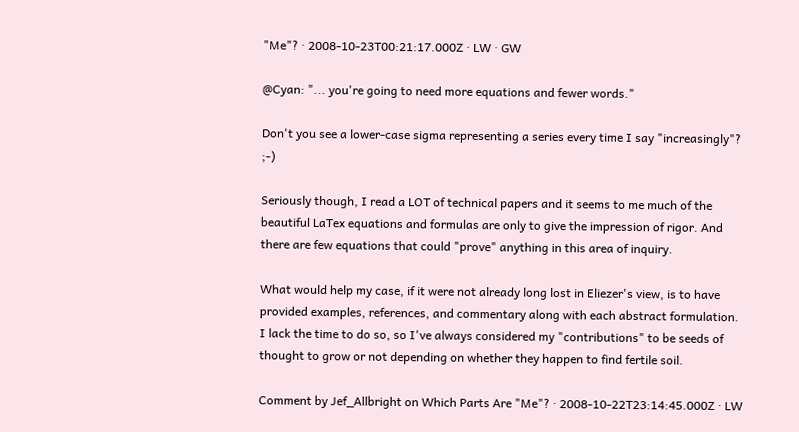"Me"? · 2008-10-23T00:21:17.000Z · LW · GW

@Cyan: "... you're going to need more equations and fewer words."

Don't you see a lower-case sigma representing a series every time I say "increasingly"? ;-)

Seriously though, I read a LOT of technical papers and it seems to me much of the beautiful LaTex equations and formulas are only to give the impression of rigor. And there are few equations that could "prove" anything in this area of inquiry.

What would help my case, if it were not already long lost in Eliezer's view, is to have provided examples, references, and commentary along with each abstract formulation. I lack the time to do so, so I've always considered my "contributions" to be seeds of thought to grow or not depending on whether they happen to find fertile soil.

Comment by Jef_Allbright on Which Parts Are "Me"? · 2008-10-22T23:14:45.000Z · LW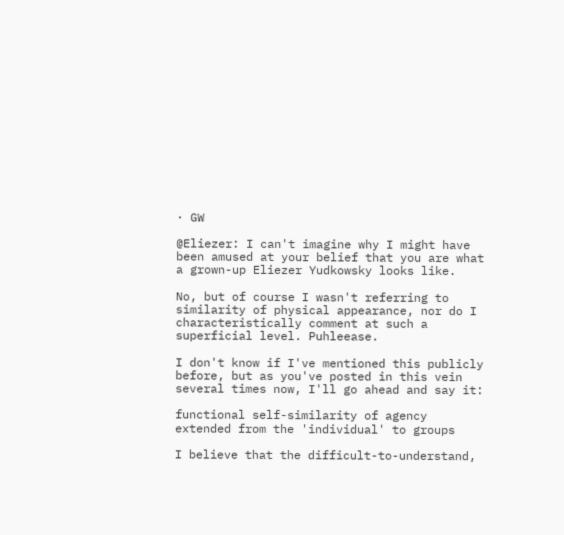· GW

@Eliezer: I can't imagine why I might have been amused at your belief that you are what a grown-up Eliezer Yudkowsky looks like.

No, but of course I wasn't referring to similarity of physical appearance, nor do I characteristically comment at such a superficial level. Puhleease.

I don't know if I've mentioned this publicly before, but as you've posted in this vein several times now, I'll go ahead and say it:

functional self-similarity of agency extended from the 'individual' to groups

I believe that the difficult-to-understand,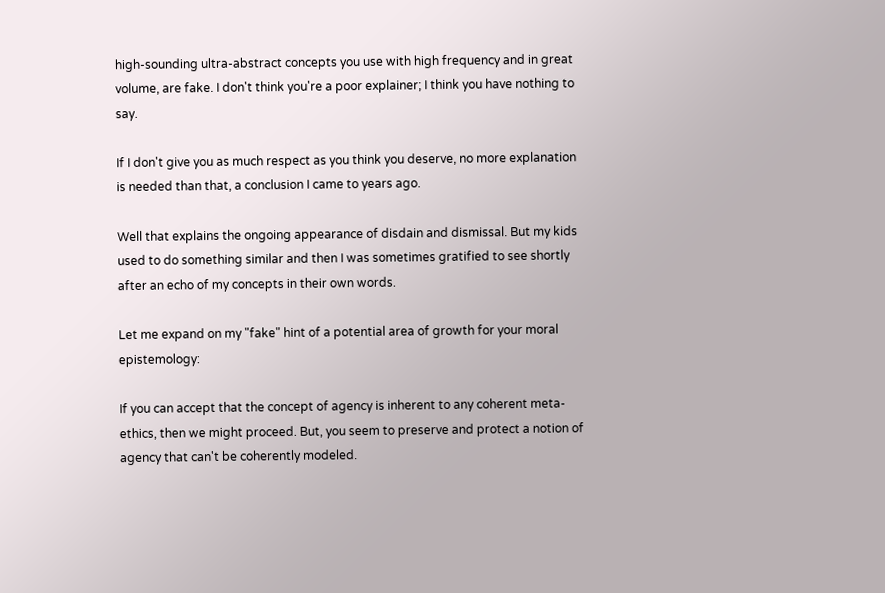high-sounding ultra-abstract concepts you use with high frequency and in great volume, are fake. I don't think you're a poor explainer; I think you have nothing to say.

If I don't give you as much respect as you think you deserve, no more explanation is needed than that, a conclusion I came to years ago.

Well that explains the ongoing appearance of disdain and dismissal. But my kids used to do something similar and then I was sometimes gratified to see shortly after an echo of my concepts in their own words.

Let me expand on my "fake" hint of a potential area of growth for your moral epistemology:

If you can accept that the concept of agency is inherent to any coherent meta-ethics, then we might proceed. But, you seem to preserve and protect a notion of agency that can't be coherently modeled.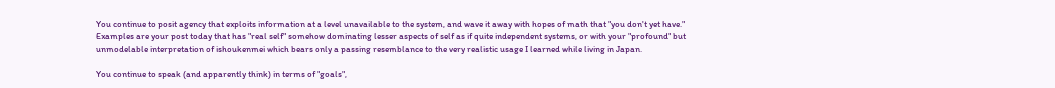You continue to posit agency that exploits information at a level unavailable to the system, and wave it away with hopes of math that "you don't yet have." Examples are your post today that has "real self" somehow dominating lesser aspects of self as if quite independent systems, or with your "profound" but unmodelable interpretation of ishoukenmei which bears only a passing resemblance to the very realistic usage I learned while living in Japan.

You continue to speak (and apparently think) in terms of "goals",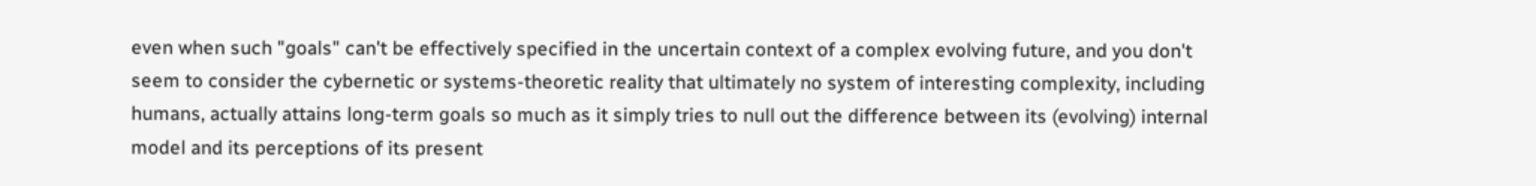even when such "goals" can't be effectively specified in the uncertain context of a complex evolving future, and you don't seem to consider the cybernetic or systems-theoretic reality that ultimately no system of interesting complexity, including humans, actually attains long-term goals so much as it simply tries to null out the difference between its (evolving) internal model and its perceptions of its present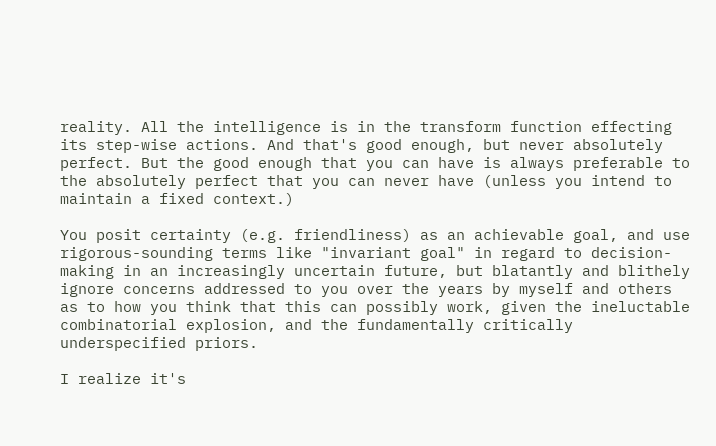reality. All the intelligence is in the transform function effecting its step-wise actions. And that's good enough, but never absolutely perfect. But the good enough that you can have is always preferable to the absolutely perfect that you can never have (unless you intend to maintain a fixed context.)

You posit certainty (e.g. friendliness) as an achievable goal, and use rigorous-sounding terms like "invariant goal" in regard to decision-making in an increasingly uncertain future, but blatantly and blithely ignore concerns addressed to you over the years by myself and others as to how you think that this can possibly work, given the ineluctable combinatorial explosion, and the fundamentally critically underspecified priors.

I realize it's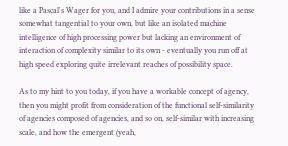like a Pascal's Wager for you, and I admire your contributions in a sense somewhat tangential to your own, but like an isolated machine intelligence of high processing power but lacking an environment of interaction of complexity similar to its own - eventually you run off at high speed exploring quite irrelevant reaches of possibility space.

As to my hint to you today, if you have a workable concept of agency, then you might profit from consideration of the functional self-similarity of agencies composed of agencies, and so on, self-similar with increasing scale, and how the emergent (yeah,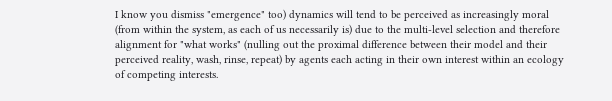I know you dismiss "emergence" too) dynamics will tend to be perceived as increasingly moral (from within the system, as each of us necessarily is) due to the multi-level selection and therefore alignment for "what works" (nulling out the proximal difference between their model and their perceived reality, wash, rinse, repeat) by agents each acting in their own interest within an ecology of competing interests.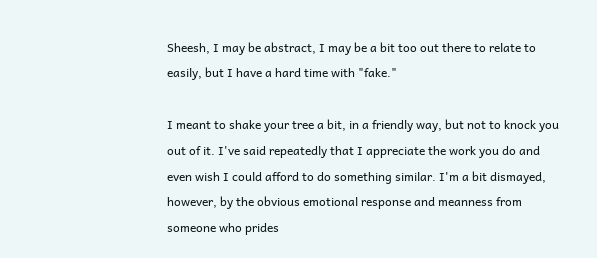Sheesh, I may be abstract, I may be a bit too out there to relate to easily, but I have a hard time with "fake."

I meant to shake your tree a bit, in a friendly way, but not to knock you out of it. I've said repeatedly that I appreciate the work you do and even wish I could afford to do something similar. I'm a bit dismayed, however, by the obvious emotional response and meanness from someone who prides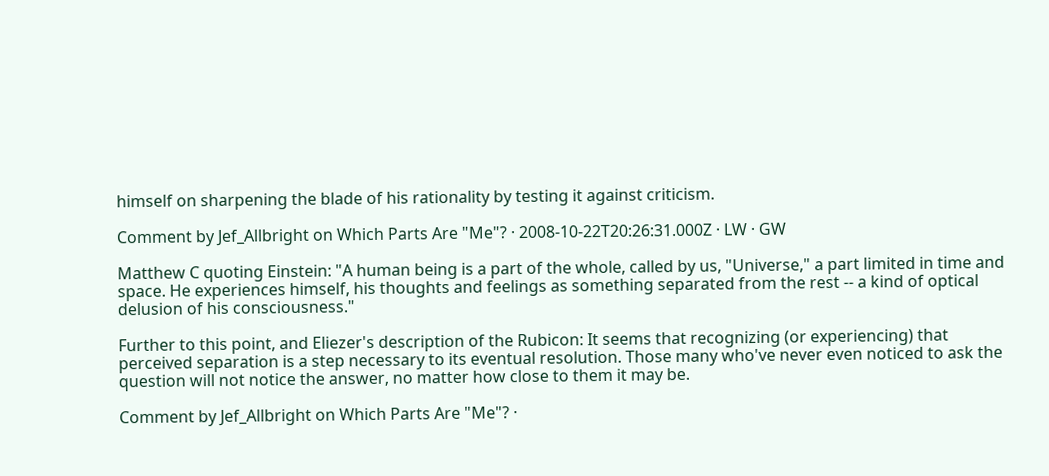himself on sharpening the blade of his rationality by testing it against criticism.

Comment by Jef_Allbright on Which Parts Are "Me"? · 2008-10-22T20:26:31.000Z · LW · GW

Matthew C quoting Einstein: "A human being is a part of the whole, called by us, "Universe," a part limited in time and space. He experiences himself, his thoughts and feelings as something separated from the rest -- a kind of optical delusion of his consciousness."

Further to this point, and Eliezer's description of the Rubicon: It seems that recognizing (or experiencing) that perceived separation is a step necessary to its eventual resolution. Those many who've never even noticed to ask the question will not notice the answer, no matter how close to them it may be.

Comment by Jef_Allbright on Which Parts Are "Me"? ·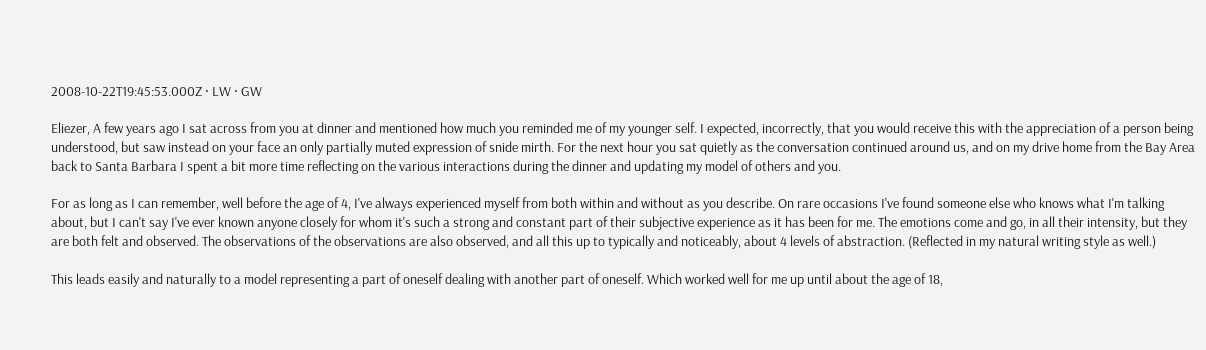2008-10-22T19:45:53.000Z · LW · GW

Eliezer, A few years ago I sat across from you at dinner and mentioned how much you reminded me of my younger self. I expected, incorrectly, that you would receive this with the appreciation of a person being understood, but saw instead on your face an only partially muted expression of snide mirth. For the next hour you sat quietly as the conversation continued around us, and on my drive home from the Bay Area back to Santa Barbara I spent a bit more time reflecting on the various interactions during the dinner and updating my model of others and you.

For as long as I can remember, well before the age of 4, I've always experienced myself from both within and without as you describe. On rare occasions I've found someone else who knows what I'm talking about, but I can't say I've ever known anyone closely for whom it's such a strong and constant part of their subjective experience as it has been for me. The emotions come and go, in all their intensity, but they are both felt and observed. The observations of the observations are also observed, and all this up to typically and noticeably, about 4 levels of abstraction. (Reflected in my natural writing style as well.)

This leads easily and naturally to a model representing a part of oneself dealing with another part of oneself. Which worked well for me up until about the age of 18,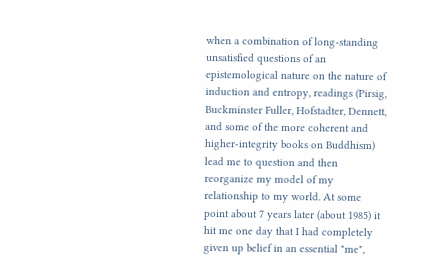when a combination of long-standing unsatisfied questions of an epistemological nature on the nature of induction and entropy, readings (Pirsig, Buckminster Fuller, Hofstadter, Dennett, and some of the more coherent and higher-integrity books on Buddhism) lead me to question and then reorganize my model of my relationship to my world. At some point about 7 years later (about 1985) it hit me one day that I had completely given up belief in an essential "me",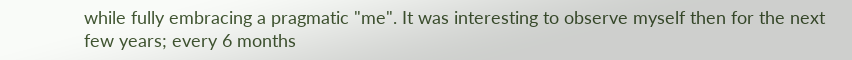while fully embracing a pragmatic "me". It was interesting to observe myself then for the next few years; every 6 months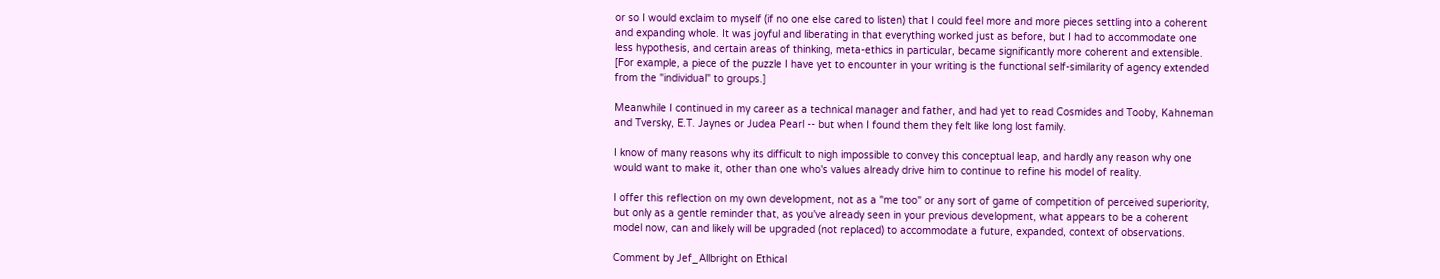or so I would exclaim to myself (if no one else cared to listen) that I could feel more and more pieces settling into a coherent and expanding whole. It was joyful and liberating in that everything worked just as before, but I had to accommodate one less hypothesis, and certain areas of thinking, meta-ethics in particular, became significantly more coherent and extensible. [For example, a piece of the puzzle I have yet to encounter in your writing is the functional self-similarity of agency extended from the "individual" to groups.]

Meanwhile I continued in my career as a technical manager and father, and had yet to read Cosmides and Tooby, Kahneman and Tversky, E.T. Jaynes or Judea Pearl -- but when I found them they felt like long lost family.

I know of many reasons why its difficult to nigh impossible to convey this conceptual leap, and hardly any reason why one would want to make it, other than one who's values already drive him to continue to refine his model of reality.

I offer this reflection on my own development, not as a "me too" or any sort of game of competition of perceived superiority, but only as a gentle reminder that, as you've already seen in your previous development, what appears to be a coherent model now, can and likely will be upgraded (not replaced) to accommodate a future, expanded, context of observations.

Comment by Jef_Allbright on Ethical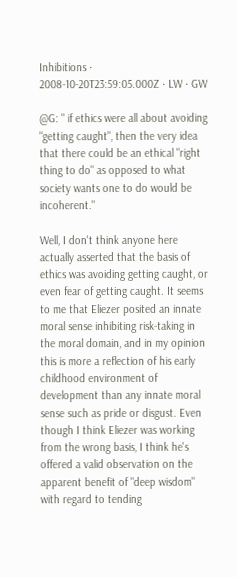Inhibitions · 2008-10-20T23:59:05.000Z · LW · GW

@G: " if ethics were all about avoiding "getting caught", then the very idea that there could be an ethical "right thing to do" as opposed to what society wants one to do would be incoherent."

Well, I don't think anyone here actually asserted that the basis of ethics was avoiding getting caught, or even fear of getting caught. It seems to me that Eliezer posited an innate moral sense inhibiting risk-taking in the moral domain, and in my opinion this is more a reflection of his early childhood environment of development than any innate moral sense such as pride or disgust. Even though I think Eliezer was working from the wrong basis, I think he's offered a valid observation on the apparent benefit of "deep wisdom" with regard to tending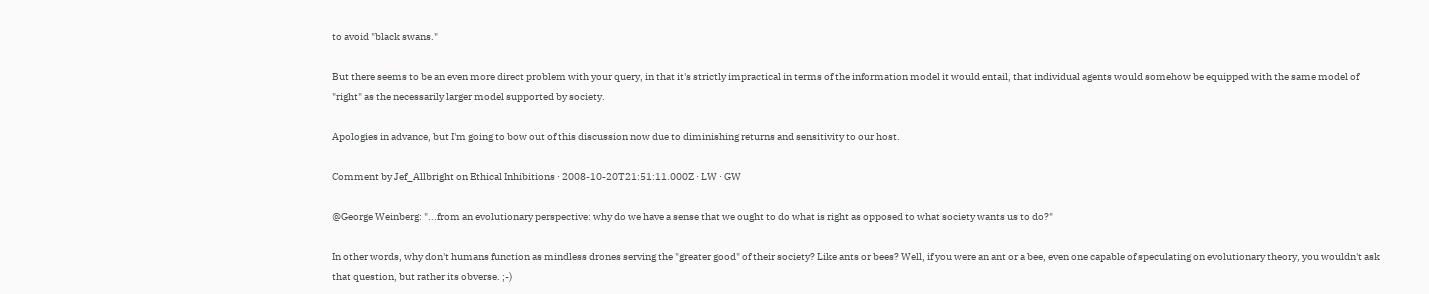to avoid "black swans."

But there seems to be an even more direct problem with your query, in that it's strictly impractical in terms of the information model it would entail, that individual agents would somehow be equipped with the same model of "right" as the necessarily larger model supported by society.

Apologies in advance, but I'm going to bow out of this discussion now due to diminishing returns and sensitivity to our host.

Comment by Jef_Allbright on Ethical Inhibitions · 2008-10-20T21:51:11.000Z · LW · GW

@George Weinberg: "...from an evolutionary perspective: why do we have a sense that we ought to do what is right as opposed to what society wants us to do?"

In other words, why don't humans function as mindless drones serving the "greater good" of their society? Like ants or bees? Well, if you were an ant or a bee, even one capable of speculating on evolutionary theory, you wouldn't ask that question, but rather its obverse. ;-)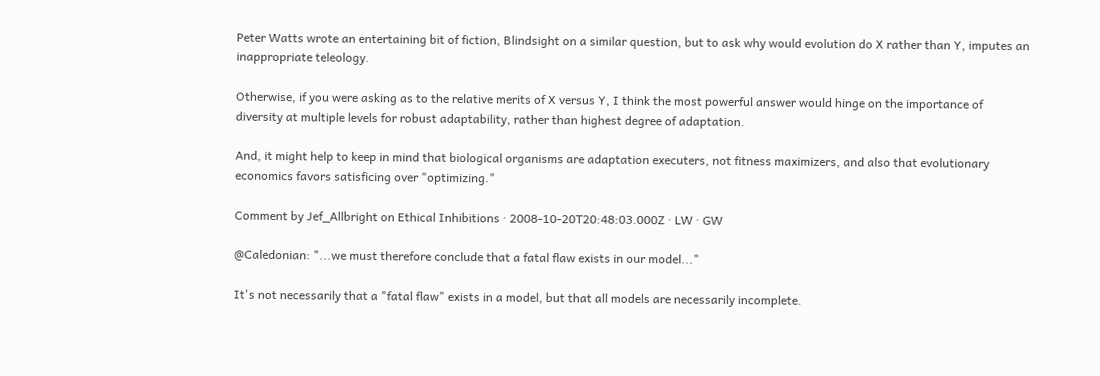Peter Watts wrote an entertaining bit of fiction, Blindsight on a similar question, but to ask why would evolution do X rather than Y, imputes an inappropriate teleology.

Otherwise, if you were asking as to the relative merits of X versus Y, I think the most powerful answer would hinge on the importance of diversity at multiple levels for robust adaptability, rather than highest degree of adaptation.

And, it might help to keep in mind that biological organisms are adaptation executers, not fitness maximizers, and also that evolutionary economics favors satisficing over "optimizing."

Comment by Jef_Allbright on Ethical Inhibitions · 2008-10-20T20:48:03.000Z · LW · GW

@Caledonian: "...we must therefore conclude that a fatal flaw exists in our model..."

It's not necessarily that a "fatal flaw" exists in a model, but that all models are necessarily incomplete.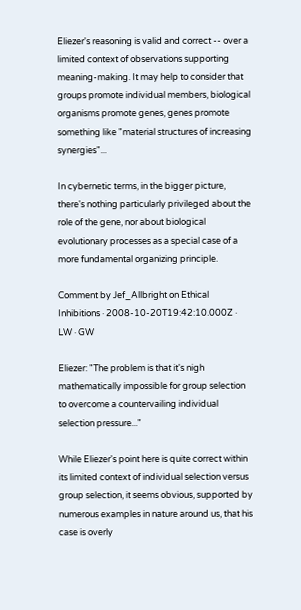Eliezer's reasoning is valid and correct -- over a limited context of observations supporting meaning-making. It may help to consider that groups promote individual members, biological organisms promote genes, genes promote something like "material structures of increasing synergies"...

In cybernetic terms, in the bigger picture, there's nothing particularly privileged about the role of the gene, nor about biological evolutionary processes as a special case of a more fundamental organizing principle.

Comment by Jef_Allbright on Ethical Inhibitions · 2008-10-20T19:42:10.000Z · LW · GW

Eliezer: "The problem is that it's nigh mathematically impossible for group selection to overcome a countervailing individual selection pressure..."

While Eliezer's point here is quite correct within its limited context of individual selection versus group selection, it seems obvious, supported by numerous examples in nature around us, that his case is overly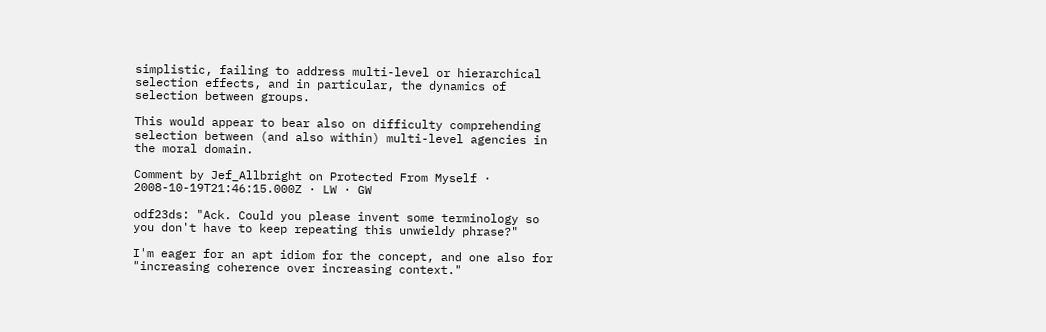simplistic, failing to address multi-level or hierarchical selection effects, and in particular, the dynamics of selection between groups.

This would appear to bear also on difficulty comprehending selection between (and also within) multi-level agencies in the moral domain.

Comment by Jef_Allbright on Protected From Myself · 2008-10-19T21:46:15.000Z · LW · GW

odf23ds: "Ack. Could you please invent some terminology so you don't have to keep repeating this unwieldy phrase?"

I'm eager for an apt idiom for the concept, and one also for "increasing coherence over increasing context."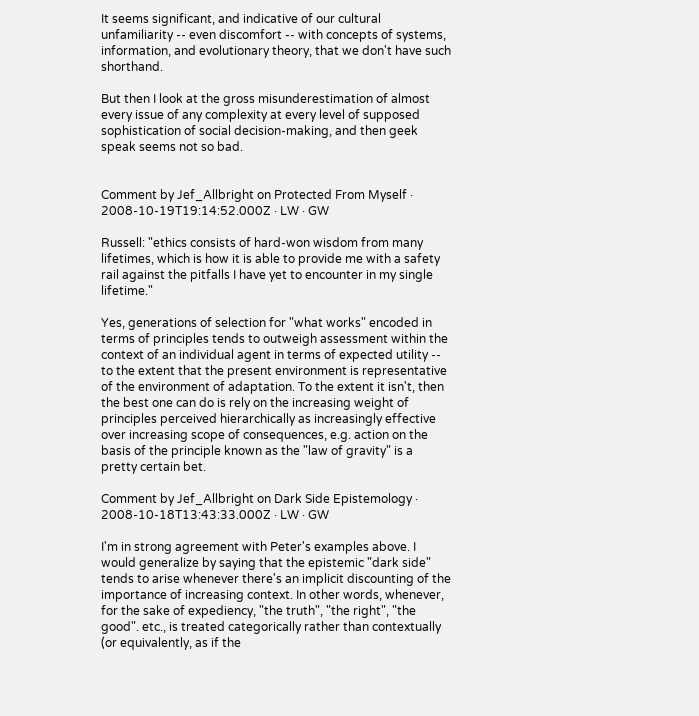It seems significant, and indicative of our cultural unfamiliarity -- even discomfort -- with concepts of systems, information, and evolutionary theory, that we don't have such shorthand.

But then I look at the gross misunderestimation of almost every issue of any complexity at every level of supposed sophistication of social decision-making, and then geek speak seems not so bad.


Comment by Jef_Allbright on Protected From Myself · 2008-10-19T19:14:52.000Z · LW · GW

Russell: "ethics consists of hard-won wisdom from many lifetimes, which is how it is able to provide me with a safety rail against the pitfalls I have yet to encounter in my single lifetime."

Yes, generations of selection for "what works" encoded in terms of principles tends to outweigh assessment within the context of an individual agent in terms of expected utility -- to the extent that the present environment is representative of the environment of adaptation. To the extent it isn't, then the best one can do is rely on the increasing weight of principles perceived hierarchically as increasingly effective over increasing scope of consequences, e.g. action on the basis of the principle known as the "law of gravity" is a pretty certain bet.

Comment by Jef_Allbright on Dark Side Epistemology · 2008-10-18T13:43:33.000Z · LW · GW

I'm in strong agreement with Peter's examples above. I would generalize by saying that the epistemic "dark side" tends to arise whenever there's an implicit discounting of the importance of increasing context. In other words, whenever, for the sake of expediency, "the truth", "the right", "the good". etc., is treated categorically rather than contextually (or equivalently, as if the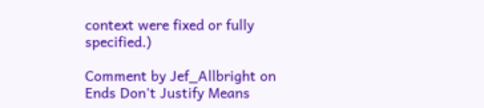context were fixed or fully specified.)

Comment by Jef_Allbright on Ends Don't Justify Means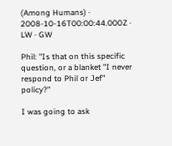(Among Humans) · 2008-10-16T00:00:44.000Z · LW · GW

Phil: "Is that on this specific question, or a blanket "I never respond to Phil or Jef" policy?"

I was going to ask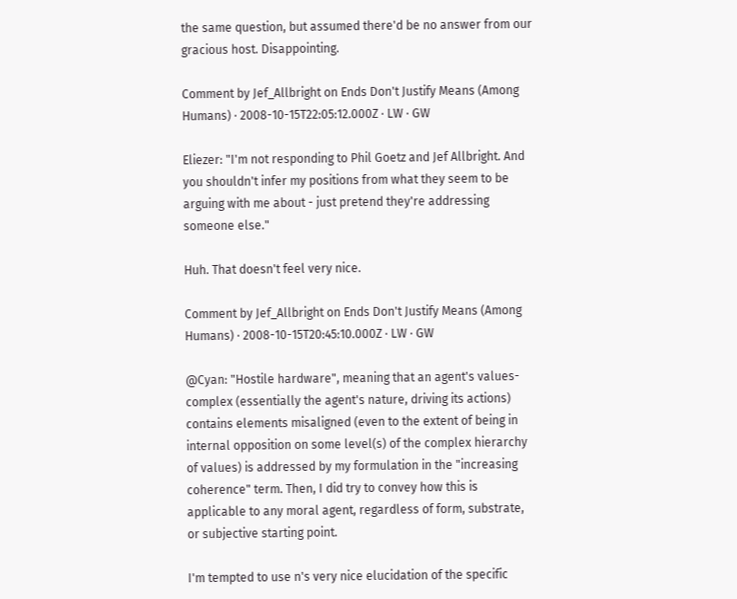the same question, but assumed there'd be no answer from our gracious host. Disappointing.

Comment by Jef_Allbright on Ends Don't Justify Means (Among Humans) · 2008-10-15T22:05:12.000Z · LW · GW

Eliezer: "I'm not responding to Phil Goetz and Jef Allbright. And you shouldn't infer my positions from what they seem to be arguing with me about - just pretend they're addressing someone else."

Huh. That doesn't feel very nice.

Comment by Jef_Allbright on Ends Don't Justify Means (Among Humans) · 2008-10-15T20:45:10.000Z · LW · GW

@Cyan: "Hostile hardware", meaning that an agent's values-complex (essentially the agent's nature, driving its actions) contains elements misaligned (even to the extent of being in internal opposition on some level(s) of the complex hierarchy of values) is addressed by my formulation in the "increasing coherence" term. Then, I did try to convey how this is applicable to any moral agent, regardless of form, substrate, or subjective starting point.

I'm tempted to use n's very nice elucidation of the specific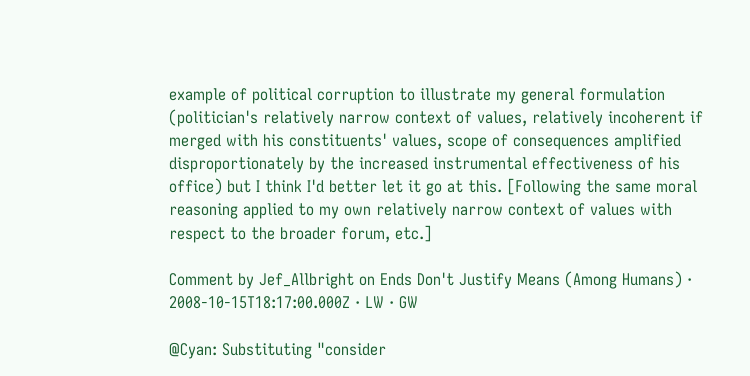example of political corruption to illustrate my general formulation (politician's relatively narrow context of values, relatively incoherent if merged with his constituents' values, scope of consequences amplified disproportionately by the increased instrumental effectiveness of his office) but I think I'd better let it go at this. [Following the same moral reasoning applied to my own relatively narrow context of values with respect to the broader forum, etc.]

Comment by Jef_Allbright on Ends Don't Justify Means (Among Humans) · 2008-10-15T18:17:00.000Z · LW · GW

@Cyan: Substituting "consider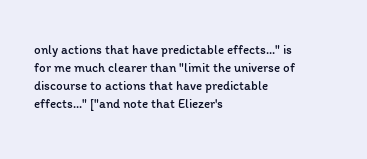only actions that have predictable effects..." is for me much clearer than "limit the universe of discourse to actions that have predictable effects..." ["and note that Eliezer's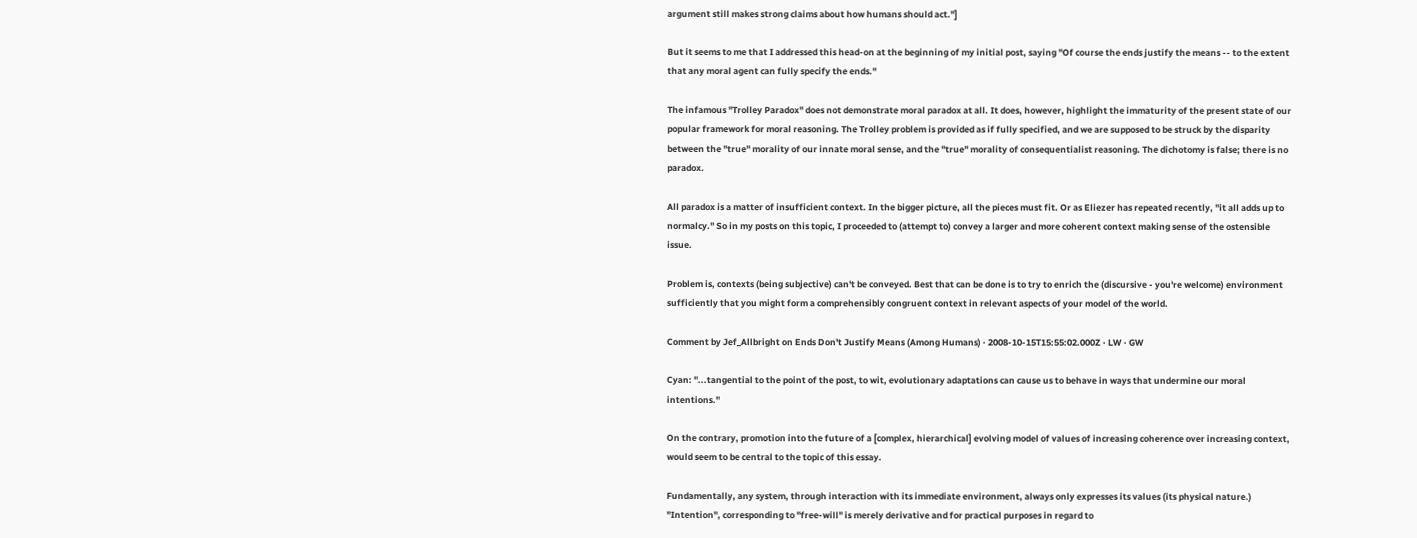argument still makes strong claims about how humans should act."]

But it seems to me that I addressed this head-on at the beginning of my initial post, saying "Of course the ends justify the means -- to the extent that any moral agent can fully specify the ends."

The infamous "Trolley Paradox" does not demonstrate moral paradox at all. It does, however, highlight the immaturity of the present state of our popular framework for moral reasoning. The Trolley problem is provided as if fully specified, and we are supposed to be struck by the disparity between the "true" morality of our innate moral sense, and the "true" morality of consequentialist reasoning. The dichotomy is false; there is no paradox.

All paradox is a matter of insufficient context. In the bigger picture, all the pieces must fit. Or as Eliezer has repeated recently, "it all adds up to normalcy." So in my posts on this topic, I proceeded to (attempt to) convey a larger and more coherent context making sense of the ostensible issue.

Problem is, contexts (being subjective) can't be conveyed. Best that can be done is to try to enrich the (discursive - you're welcome) environment sufficiently that you might form a comprehensibly congruent context in relevant aspects of your model of the world.

Comment by Jef_Allbright on Ends Don't Justify Means (Among Humans) · 2008-10-15T15:55:02.000Z · LW · GW

Cyan: "...tangential to the point of the post, to wit, evolutionary adaptations can cause us to behave in ways that undermine our moral intentions."

On the contrary, promotion into the future of a [complex, hierarchical] evolving model of values of increasing coherence over increasing context, would seem to be central to the topic of this essay.

Fundamentally, any system, through interaction with its immediate environment, always only expresses its values (its physical nature.) "Intention", corresponding to "free-will" is merely derivative and for practical purposes in regard to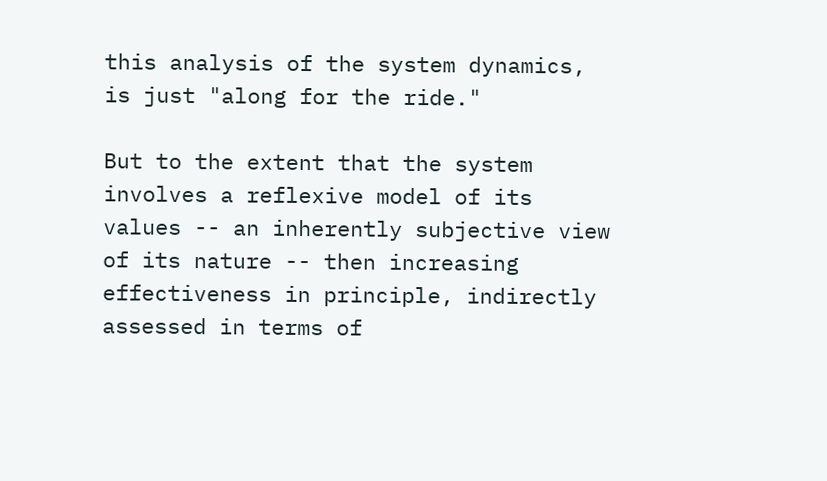this analysis of the system dynamics, is just "along for the ride."

But to the extent that the system involves a reflexive model of its values -- an inherently subjective view of its nature -- then increasing effectiveness in principle, indirectly assessed in terms of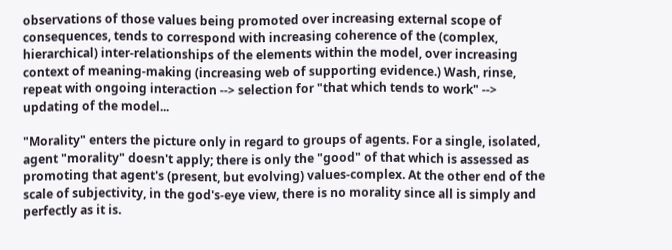observations of those values being promoted over increasing external scope of consequences, tends to correspond with increasing coherence of the (complex, hierarchical) inter-relationships of the elements within the model, over increasing context of meaning-making (increasing web of supporting evidence.) Wash, rinse, repeat with ongoing interaction --> selection for "that which tends to work" --> updating of the model...

"Morality" enters the picture only in regard to groups of agents. For a single, isolated, agent "morality" doesn't apply; there is only the "good" of that which is assessed as promoting that agent's (present, but evolving) values-complex. At the other end of the scale of subjectivity, in the god's-eye view, there is no morality since all is simply and perfectly as it is.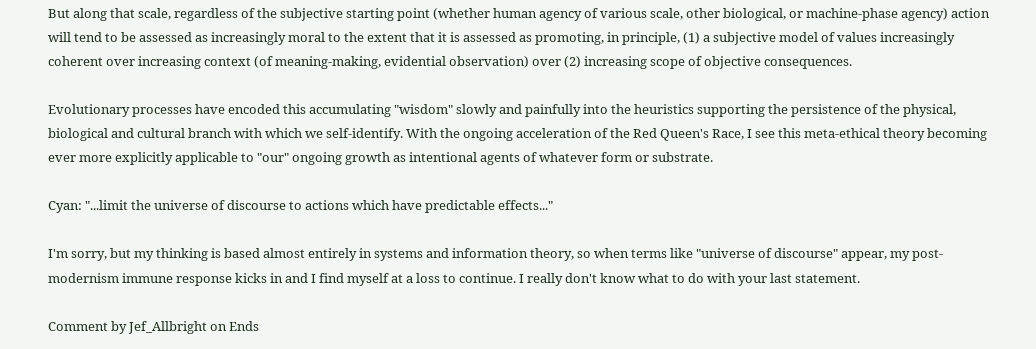But along that scale, regardless of the subjective starting point (whether human agency of various scale, other biological, or machine-phase agency) action will tend to be assessed as increasingly moral to the extent that it is assessed as promoting, in principle, (1) a subjective model of values increasingly coherent over increasing context (of meaning-making, evidential observation) over (2) increasing scope of objective consequences.

Evolutionary processes have encoded this accumulating "wisdom" slowly and painfully into the heuristics supporting the persistence of the physical, biological and cultural branch with which we self-identify. With the ongoing acceleration of the Red Queen's Race, I see this meta-ethical theory becoming ever more explicitly applicable to "our" ongoing growth as intentional agents of whatever form or substrate.

Cyan: "...limit the universe of discourse to actions which have predictable effects..."

I'm sorry, but my thinking is based almost entirely in systems and information theory, so when terms like "universe of discourse" appear, my post-modernism immune response kicks in and I find myself at a loss to continue. I really don't know what to do with your last statement.

Comment by Jef_Allbright on Ends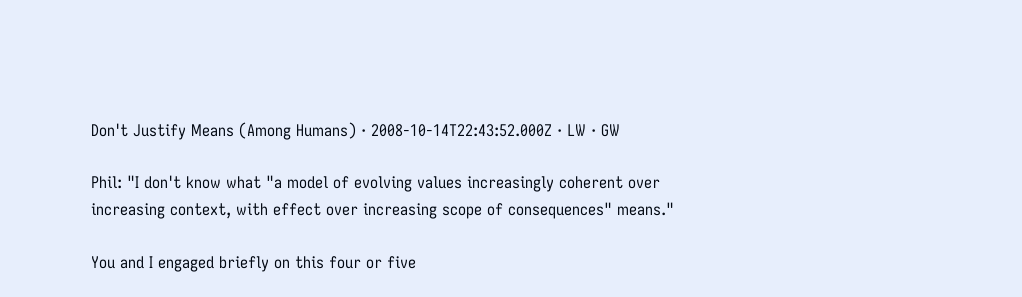Don't Justify Means (Among Humans) · 2008-10-14T22:43:52.000Z · LW · GW

Phil: "I don't know what "a model of evolving values increasingly coherent over increasing context, with effect over increasing scope of consequences" means."

You and I engaged briefly on this four or five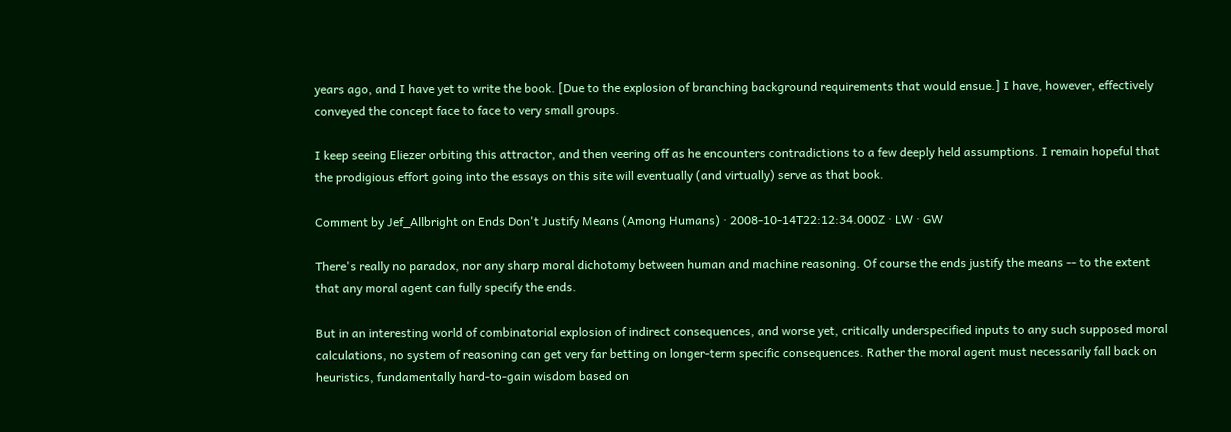years ago, and I have yet to write the book. [Due to the explosion of branching background requirements that would ensue.] I have, however, effectively conveyed the concept face to face to very small groups.

I keep seeing Eliezer orbiting this attractor, and then veering off as he encounters contradictions to a few deeply held assumptions. I remain hopeful that the prodigious effort going into the essays on this site will eventually (and virtually) serve as that book.

Comment by Jef_Allbright on Ends Don't Justify Means (Among Humans) · 2008-10-14T22:12:34.000Z · LW · GW

There's really no paradox, nor any sharp moral dichotomy between human and machine reasoning. Of course the ends justify the means -- to the extent that any moral agent can fully specify the ends.

But in an interesting world of combinatorial explosion of indirect consequences, and worse yet, critically underspecified inputs to any such supposed moral calculations, no system of reasoning can get very far betting on longer-term specific consequences. Rather the moral agent must necessarily fall back on heuristics, fundamentally hard-to-gain wisdom based on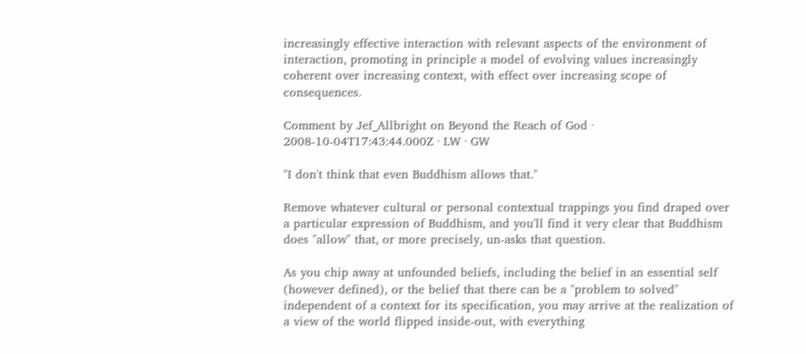increasingly effective interaction with relevant aspects of the environment of interaction, promoting in principle a model of evolving values increasingly coherent over increasing context, with effect over increasing scope of consequences.

Comment by Jef_Allbright on Beyond the Reach of God · 2008-10-04T17:43:44.000Z · LW · GW

"I don't think that even Buddhism allows that."

Remove whatever cultural or personal contextual trappings you find draped over a particular expression of Buddhism, and you'll find it very clear that Buddhism does "allow" that, or more precisely, un-asks that question.

As you chip away at unfounded beliefs, including the belief in an essential self (however defined), or the belief that there can be a "problem to solved" independent of a context for its specification, you may arrive at the realization of a view of the world flipped inside-out, with everything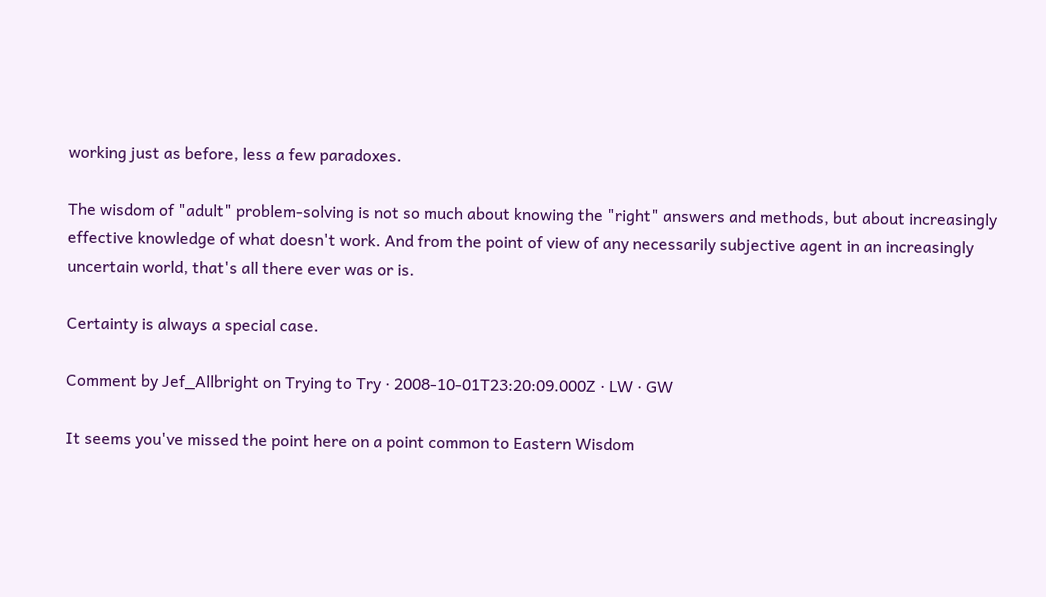working just as before, less a few paradoxes.

The wisdom of "adult" problem-solving is not so much about knowing the "right" answers and methods, but about increasingly effective knowledge of what doesn't work. And from the point of view of any necessarily subjective agent in an increasingly uncertain world, that's all there ever was or is.

Certainty is always a special case.

Comment by Jef_Allbright on Trying to Try · 2008-10-01T23:20:09.000Z · LW · GW

It seems you've missed the point here on a point common to Eastern Wisdom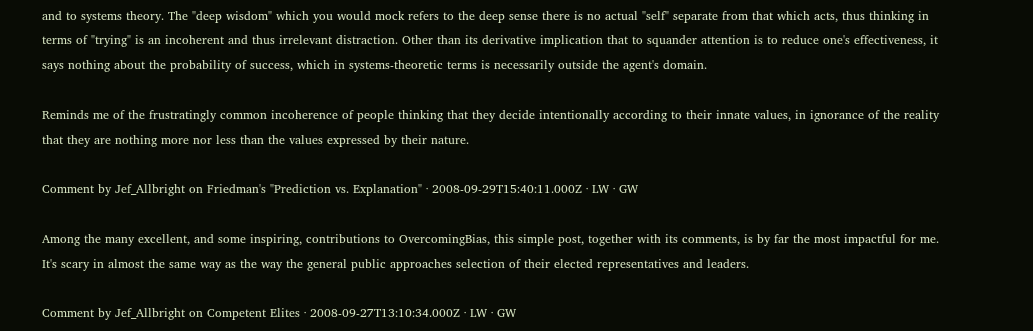and to systems theory. The "deep wisdom" which you would mock refers to the deep sense there is no actual "self" separate from that which acts, thus thinking in terms of "trying" is an incoherent and thus irrelevant distraction. Other than its derivative implication that to squander attention is to reduce one's effectiveness, it says nothing about the probability of success, which in systems-theoretic terms is necessarily outside the agent's domain.

Reminds me of the frustratingly common incoherence of people thinking that they decide intentionally according to their innate values, in ignorance of the reality that they are nothing more nor less than the values expressed by their nature.

Comment by Jef_Allbright on Friedman's "Prediction vs. Explanation" · 2008-09-29T15:40:11.000Z · LW · GW

Among the many excellent, and some inspiring, contributions to OvercomingBias, this simple post, together with its comments, is by far the most impactful for me. It's scary in almost the same way as the way the general public approaches selection of their elected representatives and leaders.

Comment by Jef_Allbright on Competent Elites · 2008-09-27T13:10:34.000Z · LW · GW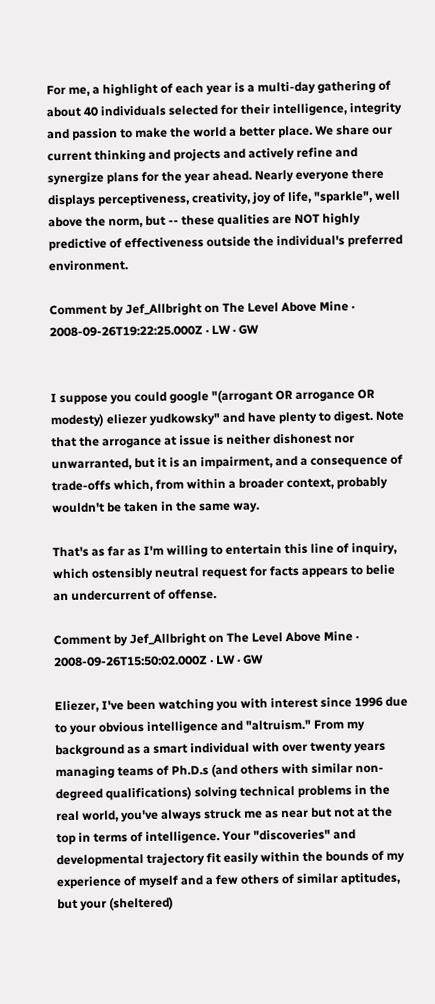For me, a highlight of each year is a multi-day gathering of about 40 individuals selected for their intelligence, integrity and passion to make the world a better place. We share our current thinking and projects and actively refine and synergize plans for the year ahead. Nearly everyone there displays perceptiveness, creativity, joy of life, "sparkle", well above the norm, but -- these qualities are NOT highly predictive of effectiveness outside the individual's preferred environment.

Comment by Jef_Allbright on The Level Above Mine · 2008-09-26T19:22:25.000Z · LW · GW


I suppose you could google "(arrogant OR arrogance OR modesty) eliezer yudkowsky" and have plenty to digest. Note that the arrogance at issue is neither dishonest nor unwarranted, but it is an impairment, and a consequence of trade-offs which, from within a broader context, probably wouldn't be taken in the same way.

That's as far as I'm willing to entertain this line of inquiry, which ostensibly neutral request for facts appears to belie an undercurrent of offense.

Comment by Jef_Allbright on The Level Above Mine · 2008-09-26T15:50:02.000Z · LW · GW

Eliezer, I've been watching you with interest since 1996 due to your obvious intelligence and "altruism." From my background as a smart individual with over twenty years managing teams of Ph.D.s (and others with similar non-degreed qualifications) solving technical problems in the real world, you've always struck me as near but not at the top in terms of intelligence. Your "discoveries" and developmental trajectory fit easily within the bounds of my experience of myself and a few others of similar aptitudes, but your (sheltered)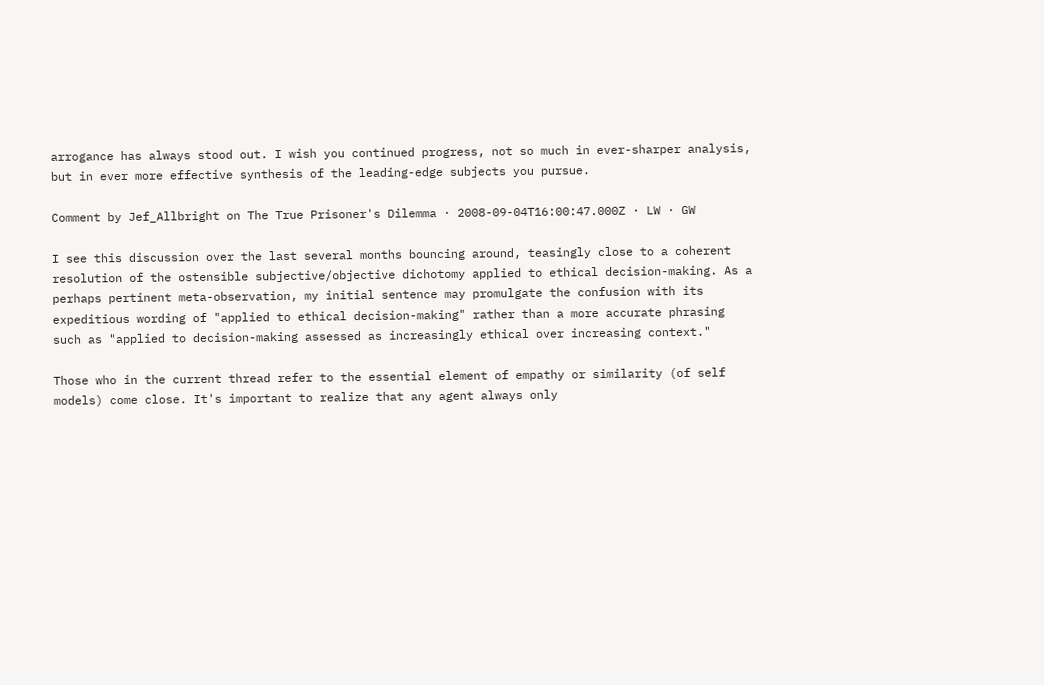arrogance has always stood out. I wish you continued progress, not so much in ever-sharper analysis, but in ever more effective synthesis of the leading-edge subjects you pursue.

Comment by Jef_Allbright on The True Prisoner's Dilemma · 2008-09-04T16:00:47.000Z · LW · GW

I see this discussion over the last several months bouncing around, teasingly close to a coherent resolution of the ostensible subjective/objective dichotomy applied to ethical decision-making. As a perhaps pertinent meta-observation, my initial sentence may promulgate the confusion with its expeditious wording of "applied to ethical decision-making" rather than a more accurate phrasing such as "applied to decision-making assessed as increasingly ethical over increasing context."

Those who in the current thread refer to the essential element of empathy or similarity (of self models) come close. It's important to realize that any agent always only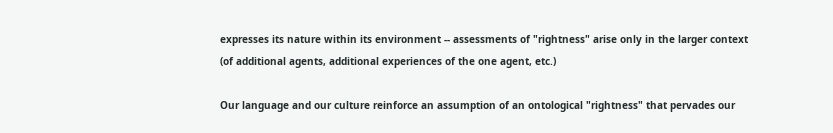expresses its nature within its environment -- assessments of "rightness" arise only in the larger context (of additional agents, additional experiences of the one agent, etc.)

Our language and our culture reinforce an assumption of an ontological "rightness" that pervades our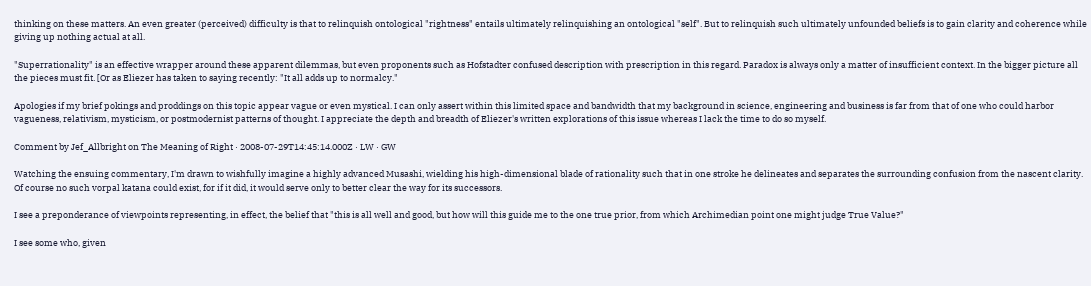thinking on these matters. An even greater (perceived) difficulty is that to relinquish ontological "rightness" entails ultimately relinquishing an ontological "self". But to relinquish such ultimately unfounded beliefs is to gain clarity and coherence while giving up nothing actual at all.

"Superrationality" is an effective wrapper around these apparent dilemmas, but even proponents such as Hofstadter confused description with prescription in this regard. Paradox is always only a matter of insufficient context. In the bigger picture all the pieces must fit. [Or as Eliezer has taken to saying recently: "It all adds up to normalcy."

Apologies if my brief pokings and proddings on this topic appear vague or even mystical. I can only assert within this limited space and bandwidth that my background in science, engineering and business is far from that of one who could harbor vagueness, relativism, mysticism, or postmodernist patterns of thought. I appreciate the depth and breadth of Eliezer's written explorations of this issue whereas I lack the time to do so myself.

Comment by Jef_Allbright on The Meaning of Right · 2008-07-29T14:45:14.000Z · LW · GW

Watching the ensuing commentary, I'm drawn to wishfully imagine a highly advanced Musashi, wielding his high-dimensional blade of rationality such that in one stroke he delineates and separates the surrounding confusion from the nascent clarity. Of course no such vorpal katana could exist, for if it did, it would serve only to better clear the way for its successors.

I see a preponderance of viewpoints representing, in effect, the belief that "this is all well and good, but how will this guide me to the one true prior, from which Archimedian point one might judge True Value?"

I see some who, given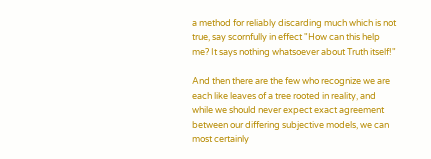a method for reliably discarding much which is not true, say scornfully in effect "How can this help me? It says nothing whatsoever about Truth itself!"

And then there are the few who recognize we are each like leaves of a tree rooted in reality, and while we should never expect exact agreement between our differing subjective models, we can most certainly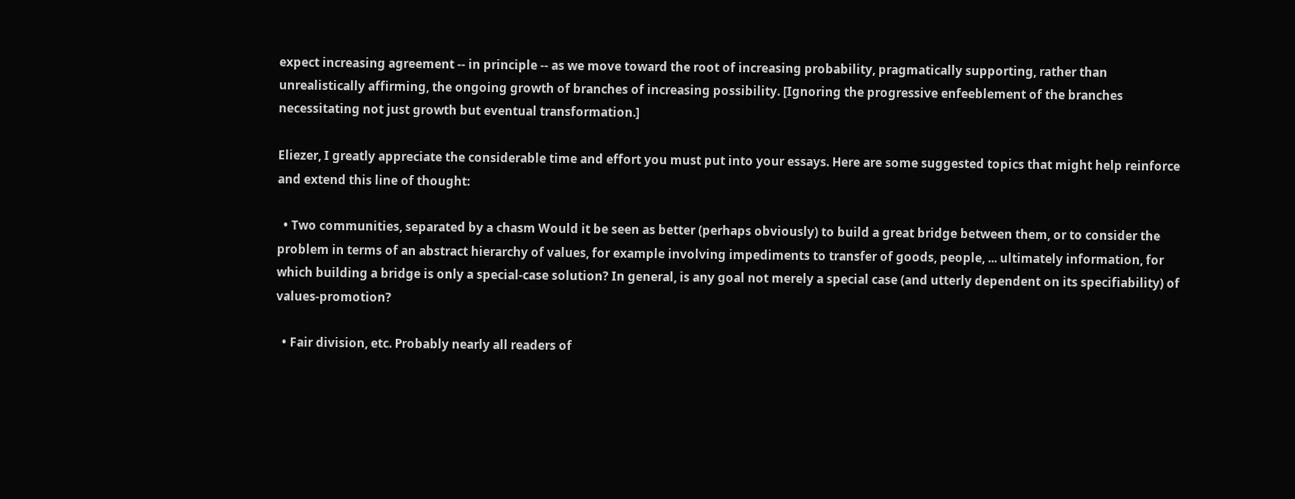expect increasing agreement -- in principle -- as we move toward the root of increasing probability, pragmatically supporting, rather than unrealistically affirming, the ongoing growth of branches of increasing possibility. [Ignoring the progressive enfeeblement of the branches necessitating not just growth but eventual transformation.]

Eliezer, I greatly appreciate the considerable time and effort you must put into your essays. Here are some suggested topics that might help reinforce and extend this line of thought:

  • Two communities, separated by a chasm Would it be seen as better (perhaps obviously) to build a great bridge between them, or to consider the problem in terms of an abstract hierarchy of values, for example involving impediments to transfer of goods, people, ... ultimately information, for which building a bridge is only a special-case solution? In general, is any goal not merely a special case (and utterly dependent on its specifiability) of values-promotion?

  • Fair division, etc. Probably nearly all readers of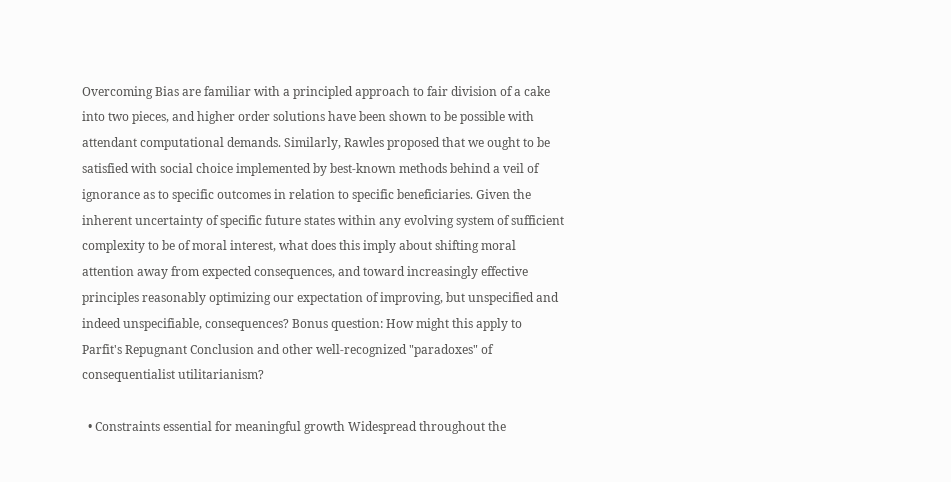Overcoming Bias are familiar with a principled approach to fair division of a cake into two pieces, and higher order solutions have been shown to be possible with attendant computational demands. Similarly, Rawles proposed that we ought to be satisfied with social choice implemented by best-known methods behind a veil of ignorance as to specific outcomes in relation to specific beneficiaries. Given the inherent uncertainty of specific future states within any evolving system of sufficient complexity to be of moral interest, what does this imply about shifting moral attention away from expected consequences, and toward increasingly effective principles reasonably optimizing our expectation of improving, but unspecified and indeed unspecifiable, consequences? Bonus question: How might this apply to Parfit's Repugnant Conclusion and other well-recognized "paradoxes" of consequentialist utilitarianism?

  • Constraints essential for meaningful growth Widespread throughout the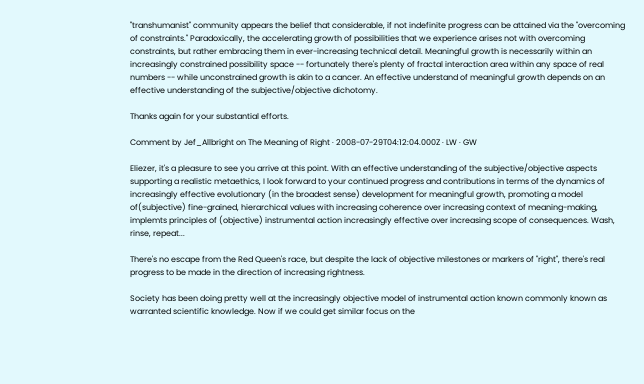"transhumanist" community appears the belief that considerable, if not indefinite progress can be attained via the "overcoming of constraints." Paradoxically, the accelerating growth of possibilities that we experience arises not with overcoming constraints, but rather embracing them in ever-increasing technical detail. Meaningful growth is necessarily within an increasingly constrained possibility space -- fortunately there's plenty of fractal interaction area within any space of real numbers -- while unconstrained growth is akin to a cancer. An effective understand of meaningful growth depends on an effective understanding of the subjective/objective dichotomy.

Thanks again for your substantial efforts.

Comment by Jef_Allbright on The Meaning of Right · 2008-07-29T04:12:04.000Z · LW · GW

Eliezer, it's a pleasure to see you arrive at this point. With an effective understanding of the subjective/objective aspects supporting a realistic metaethics, I look forward to your continued progress and contributions in terms of the dynamics of increasingly effective evolutionary (in the broadest sense) development for meaningful growth, promoting a model of(subjective) fine-grained, hierarchical values with increasing coherence over increasing context of meaning-making, implemts principles of (objective) instrumental action increasingly effective over increasing scope of consequences. Wash, rinse, repeat...

There's no escape from the Red Queen's race, but despite the lack of objective milestones or markers of "right", there's real progress to be made in the direction of increasing rightness.

Society has been doing pretty well at the increasingly objective model of instrumental action known commonly known as warranted scientific knowledge. Now if we could get similar focus on the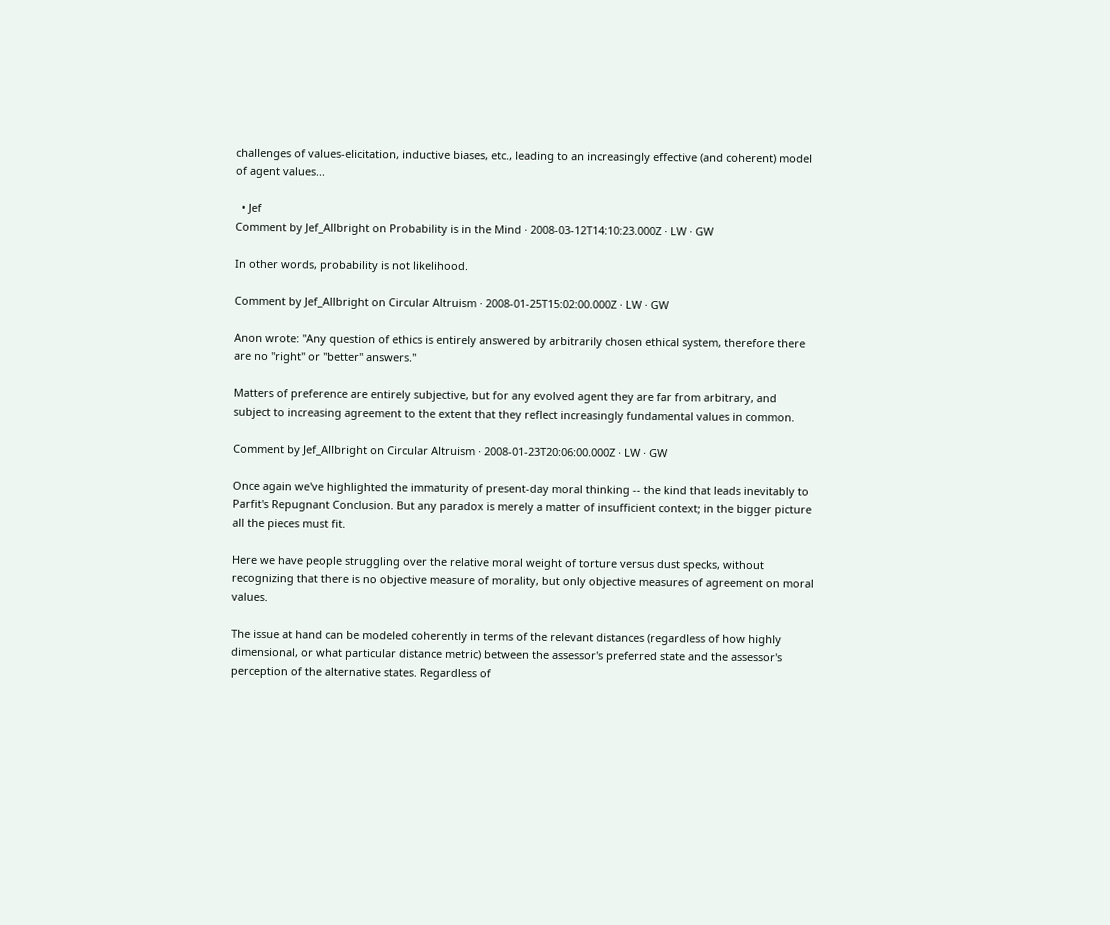challenges of values-elicitation, inductive biases, etc., leading to an increasingly effective (and coherent) model of agent values...

  • Jef
Comment by Jef_Allbright on Probability is in the Mind · 2008-03-12T14:10:23.000Z · LW · GW

In other words, probability is not likelihood.

Comment by Jef_Allbright on Circular Altruism · 2008-01-25T15:02:00.000Z · LW · GW

Anon wrote: "Any question of ethics is entirely answered by arbitrarily chosen ethical system, therefore there are no "right" or "better" answers."

Matters of preference are entirely subjective, but for any evolved agent they are far from arbitrary, and subject to increasing agreement to the extent that they reflect increasingly fundamental values in common.

Comment by Jef_Allbright on Circular Altruism · 2008-01-23T20:06:00.000Z · LW · GW

Once again we've highlighted the immaturity of present-day moral thinking -- the kind that leads inevitably to Parfit's Repugnant Conclusion. But any paradox is merely a matter of insufficient context; in the bigger picture all the pieces must fit.

Here we have people struggling over the relative moral weight of torture versus dust specks, without recognizing that there is no objective measure of morality, but only objective measures of agreement on moral values.

The issue at hand can be modeled coherently in terms of the relevant distances (regardless of how highly dimensional, or what particular distance metric) between the assessor's preferred state and the assessor's perception of the alternative states. Regardless of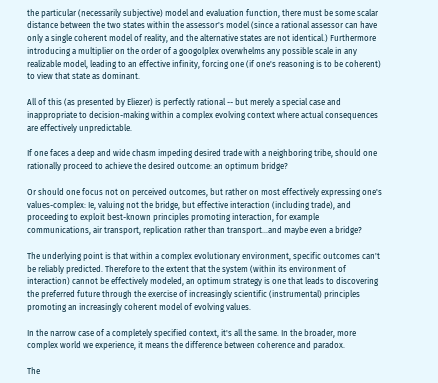the particular (necessarily subjective) model and evaluation function, there must be some scalar distance between the two states within the assessor's model (since a rational assessor can have only a single coherent model of reality, and the alternative states are not identical.) Furthermore introducing a multiplier on the order of a googolplex overwhelms any possible scale in any realizable model, leading to an effective infinity, forcing one (if one's reasoning is to be coherent) to view that state as dominant.

All of this (as presented by Eliezer) is perfectly rational -- but merely a special case and inappropriate to decision-making within a complex evolving context where actual consequences are effectively unpredictable.

If one faces a deep and wide chasm impeding desired trade with a neighboring tribe, should one rationally proceed to achieve the desired outcome: an optimum bridge?

Or should one focus not on perceived outcomes, but rather on most effectively expressing one's values-complex: Ie, valuing not the bridge, but effective interaction (including trade), and proceeding to exploit best-known principles promoting interaction, for example communications, air transport, replication rather than transport...and maybe even a bridge?

The underlying point is that within a complex evolutionary environment, specific outcomes can't be reliably predicted. Therefore to the extent that the system (within its environment of interaction) cannot be effectively modeled, an optimum strategy is one that leads to discovering the preferred future through the exercise of increasingly scientific (instrumental) principles promoting an increasingly coherent model of evolving values.

In the narrow case of a completely specified context, it's all the same. In the broader, more complex world we experience, it means the difference between coherence and paradox.

The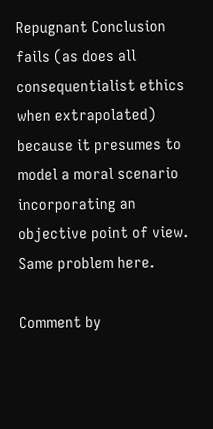Repugnant Conclusion fails (as does all consequentialist ethics when extrapolated) because it presumes to model a moral scenario incorporating an objective point of view. Same problem here.

Comment by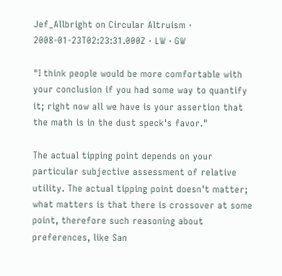Jef_Allbright on Circular Altruism · 2008-01-23T02:23:31.000Z · LW · GW

"I think people would be more comfortable with your conclusion if you had some way to quantify it; right now all we have is your assertion that the math is in the dust speck's favor."

The actual tipping point depends on your particular subjective assessment of relative utility. The actual tipping point doesn't matter; what matters is that there is crossover at some point, therefore such reasoning about preferences, like San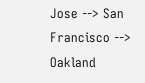Jose --> San Francisco --> Oakland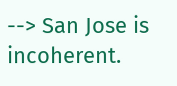--> San Jose is incoherent.